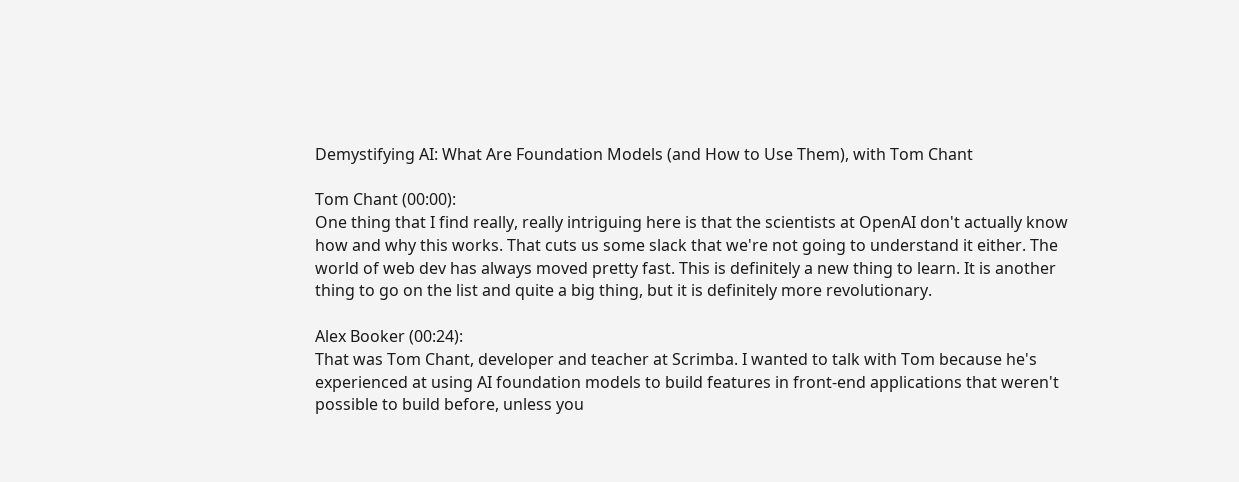Demystifying AI: What Are Foundation Models (and How to Use Them), with Tom Chant

Tom Chant (00:00):
One thing that I find really, really intriguing here is that the scientists at OpenAI don't actually know how and why this works. That cuts us some slack that we're not going to understand it either. The world of web dev has always moved pretty fast. This is definitely a new thing to learn. It is another thing to go on the list and quite a big thing, but it is definitely more revolutionary.

Alex Booker (00:24):
That was Tom Chant, developer and teacher at Scrimba. I wanted to talk with Tom because he's experienced at using AI foundation models to build features in front-end applications that weren't possible to build before, unless you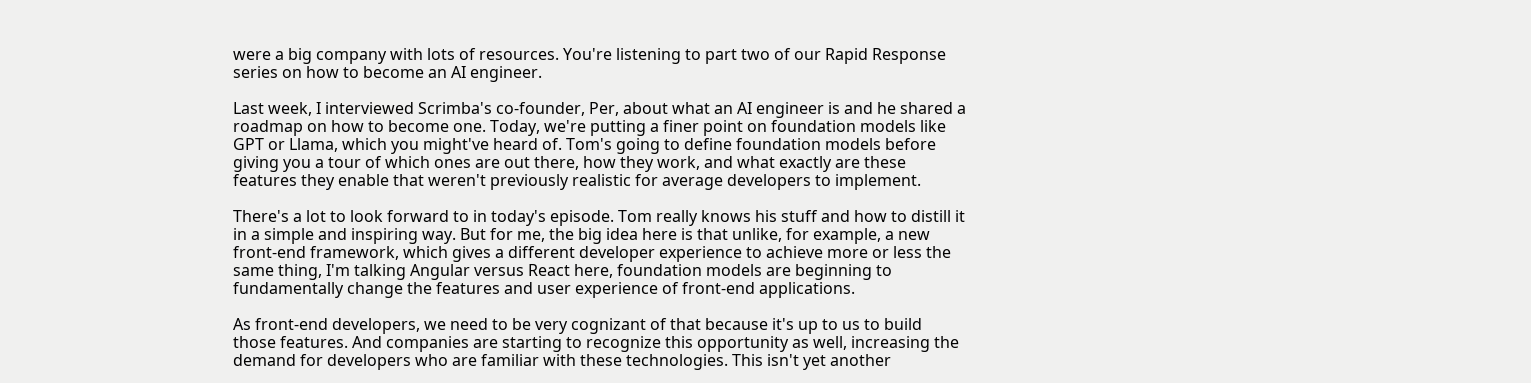were a big company with lots of resources. You're listening to part two of our Rapid Response series on how to become an AI engineer.

Last week, I interviewed Scrimba's co-founder, Per, about what an AI engineer is and he shared a roadmap on how to become one. Today, we're putting a finer point on foundation models like GPT or Llama, which you might've heard of. Tom's going to define foundation models before giving you a tour of which ones are out there, how they work, and what exactly are these features they enable that weren't previously realistic for average developers to implement.

There's a lot to look forward to in today's episode. Tom really knows his stuff and how to distill it in a simple and inspiring way. But for me, the big idea here is that unlike, for example, a new front-end framework, which gives a different developer experience to achieve more or less the same thing, I'm talking Angular versus React here, foundation models are beginning to fundamentally change the features and user experience of front-end applications.

As front-end developers, we need to be very cognizant of that because it's up to us to build those features. And companies are starting to recognize this opportunity as well, increasing the demand for developers who are familiar with these technologies. This isn't yet another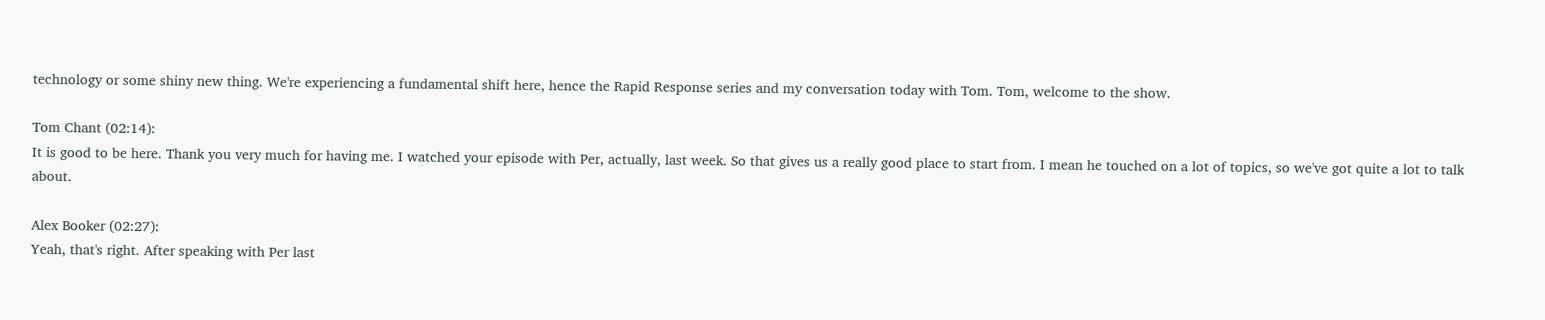technology or some shiny new thing. We're experiencing a fundamental shift here, hence the Rapid Response series and my conversation today with Tom. Tom, welcome to the show.

Tom Chant (02:14):
It is good to be here. Thank you very much for having me. I watched your episode with Per, actually, last week. So that gives us a really good place to start from. I mean he touched on a lot of topics, so we've got quite a lot to talk about.

Alex Booker (02:27):
Yeah, that's right. After speaking with Per last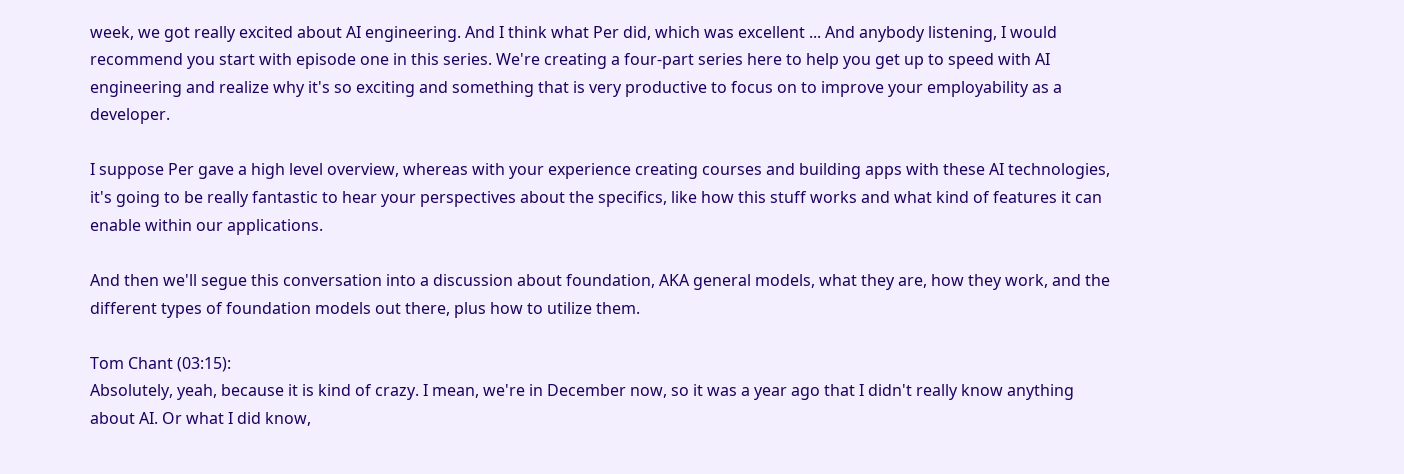week, we got really excited about AI engineering. And I think what Per did, which was excellent ... And anybody listening, I would recommend you start with episode one in this series. We're creating a four-part series here to help you get up to speed with AI engineering and realize why it's so exciting and something that is very productive to focus on to improve your employability as a developer.

I suppose Per gave a high level overview, whereas with your experience creating courses and building apps with these AI technologies, it's going to be really fantastic to hear your perspectives about the specifics, like how this stuff works and what kind of features it can enable within our applications.

And then we'll segue this conversation into a discussion about foundation, AKA general models, what they are, how they work, and the different types of foundation models out there, plus how to utilize them.

Tom Chant (03:15):
Absolutely, yeah, because it is kind of crazy. I mean, we're in December now, so it was a year ago that I didn't really know anything about AI. Or what I did know,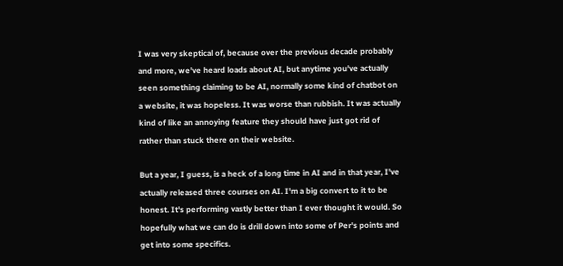I was very skeptical of, because over the previous decade probably and more, we've heard loads about AI, but anytime you've actually seen something claiming to be AI, normally some kind of chatbot on a website, it was hopeless. It was worse than rubbish. It was actually kind of like an annoying feature they should have just got rid of rather than stuck there on their website.

But a year, I guess, is a heck of a long time in AI and in that year, I've actually released three courses on AI. I'm a big convert to it to be honest. It's performing vastly better than I ever thought it would. So hopefully what we can do is drill down into some of Per's points and get into some specifics.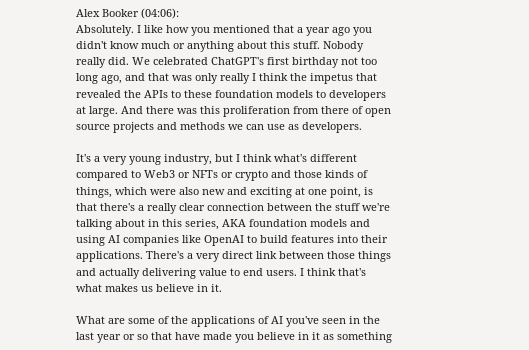Alex Booker (04:06):
Absolutely. I like how you mentioned that a year ago you didn't know much or anything about this stuff. Nobody really did. We celebrated ChatGPT's first birthday not too long ago, and that was only really I think the impetus that revealed the APIs to these foundation models to developers at large. And there was this proliferation from there of open source projects and methods we can use as developers.

It's a very young industry, but I think what's different compared to Web3 or NFTs or crypto and those kinds of things, which were also new and exciting at one point, is that there's a really clear connection between the stuff we're talking about in this series, AKA foundation models and using AI companies like OpenAI to build features into their applications. There's a very direct link between those things and actually delivering value to end users. I think that's what makes us believe in it.

What are some of the applications of AI you've seen in the last year or so that have made you believe in it as something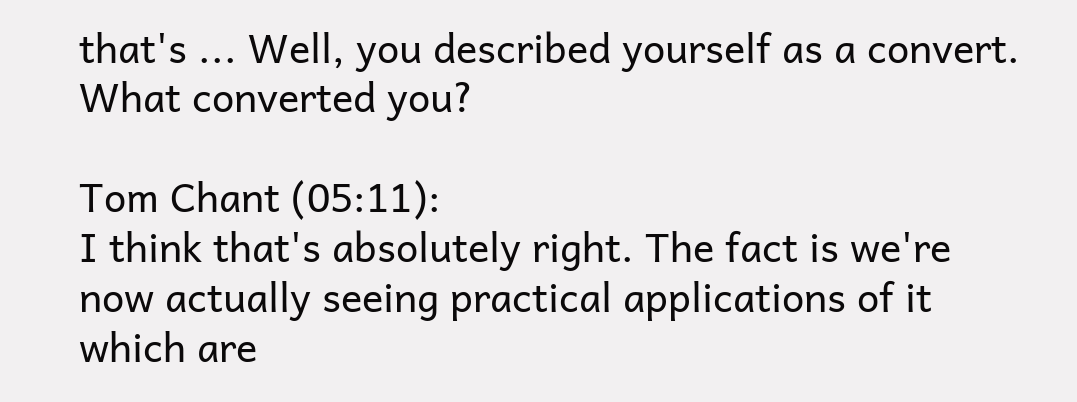that's ... Well, you described yourself as a convert. What converted you?

Tom Chant (05:11):
I think that's absolutely right. The fact is we're now actually seeing practical applications of it which are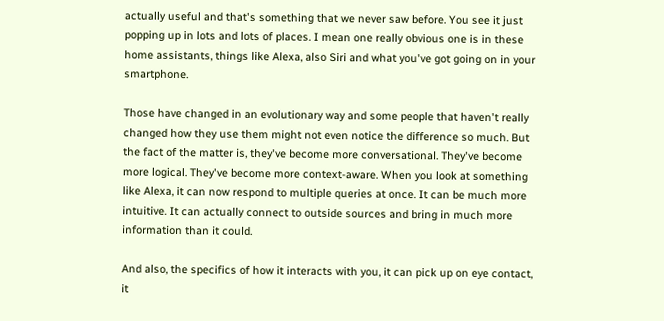actually useful and that's something that we never saw before. You see it just popping up in lots and lots of places. I mean one really obvious one is in these home assistants, things like Alexa, also Siri and what you've got going on in your smartphone.

Those have changed in an evolutionary way and some people that haven't really changed how they use them might not even notice the difference so much. But the fact of the matter is, they've become more conversational. They've become more logical. They've become more context-aware. When you look at something like Alexa, it can now respond to multiple queries at once. It can be much more intuitive. It can actually connect to outside sources and bring in much more information than it could.

And also, the specifics of how it interacts with you, it can pick up on eye contact, it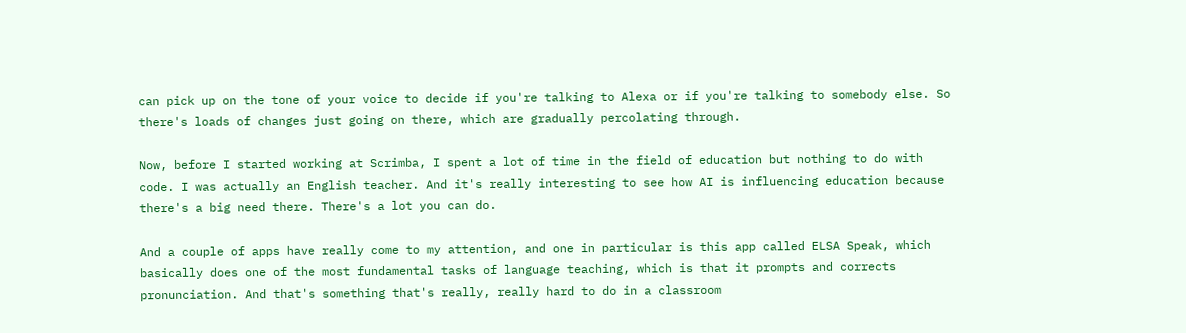can pick up on the tone of your voice to decide if you're talking to Alexa or if you're talking to somebody else. So there's loads of changes just going on there, which are gradually percolating through.

Now, before I started working at Scrimba, I spent a lot of time in the field of education but nothing to do with code. I was actually an English teacher. And it's really interesting to see how AI is influencing education because there's a big need there. There's a lot you can do.

And a couple of apps have really come to my attention, and one in particular is this app called ELSA Speak, which basically does one of the most fundamental tasks of language teaching, which is that it prompts and corrects pronunciation. And that's something that's really, really hard to do in a classroom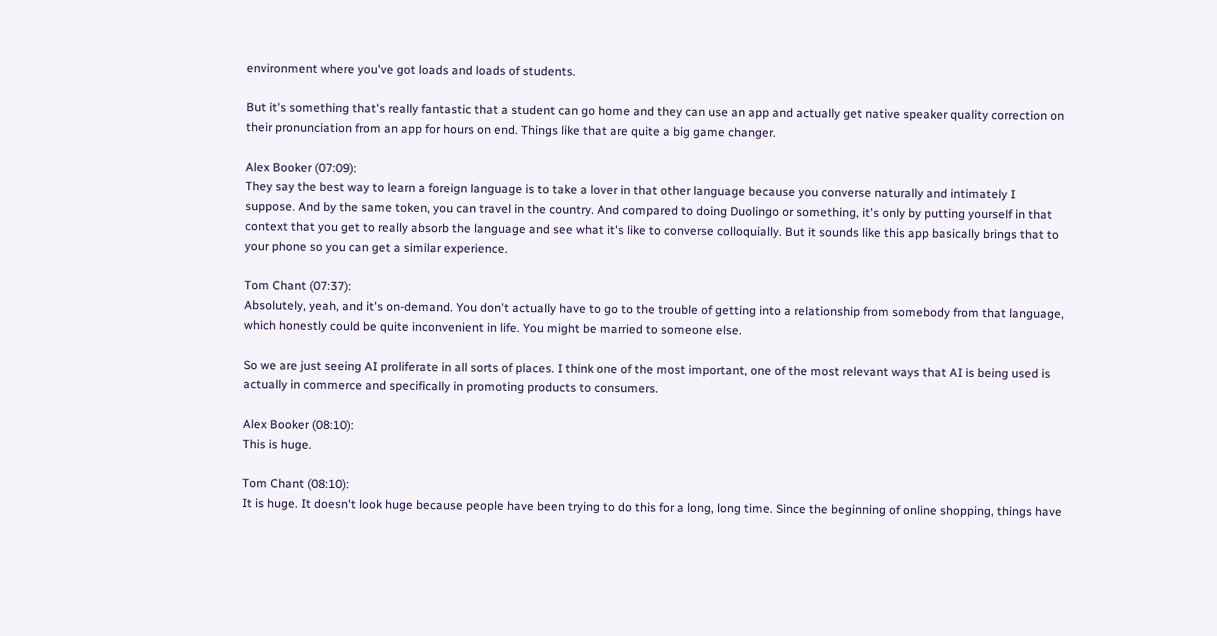environment where you've got loads and loads of students.

But it's something that's really fantastic that a student can go home and they can use an app and actually get native speaker quality correction on their pronunciation from an app for hours on end. Things like that are quite a big game changer.

Alex Booker (07:09):
They say the best way to learn a foreign language is to take a lover in that other language because you converse naturally and intimately I suppose. And by the same token, you can travel in the country. And compared to doing Duolingo or something, it's only by putting yourself in that context that you get to really absorb the language and see what it's like to converse colloquially. But it sounds like this app basically brings that to your phone so you can get a similar experience.

Tom Chant (07:37):
Absolutely, yeah, and it's on-demand. You don't actually have to go to the trouble of getting into a relationship from somebody from that language, which honestly could be quite inconvenient in life. You might be married to someone else.

So we are just seeing AI proliferate in all sorts of places. I think one of the most important, one of the most relevant ways that AI is being used is actually in commerce and specifically in promoting products to consumers.

Alex Booker (08:10):
This is huge.

Tom Chant (08:10):
It is huge. It doesn't look huge because people have been trying to do this for a long, long time. Since the beginning of online shopping, things have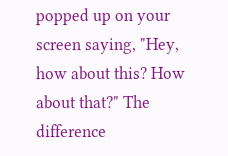popped up on your screen saying, "Hey, how about this? How about that?" The difference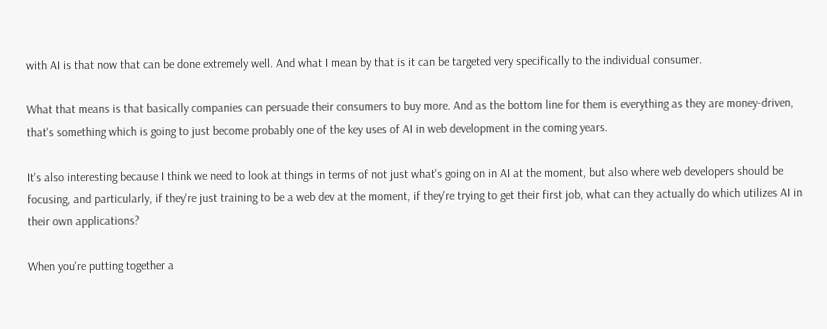with AI is that now that can be done extremely well. And what I mean by that is it can be targeted very specifically to the individual consumer.

What that means is that basically companies can persuade their consumers to buy more. And as the bottom line for them is everything as they are money-driven, that's something which is going to just become probably one of the key uses of AI in web development in the coming years.

It's also interesting because I think we need to look at things in terms of not just what's going on in AI at the moment, but also where web developers should be focusing, and particularly, if they're just training to be a web dev at the moment, if they're trying to get their first job, what can they actually do which utilizes AI in their own applications?

When you're putting together a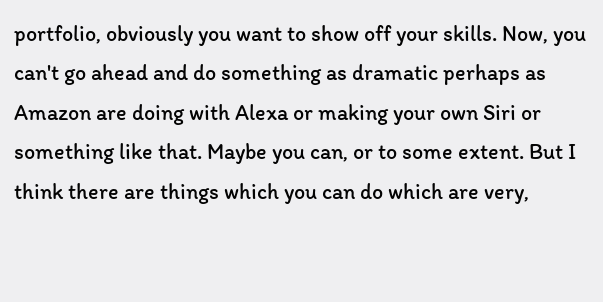portfolio, obviously you want to show off your skills. Now, you can't go ahead and do something as dramatic perhaps as Amazon are doing with Alexa or making your own Siri or something like that. Maybe you can, or to some extent. But I think there are things which you can do which are very,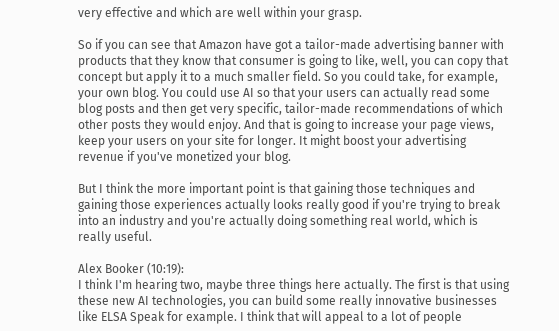very effective and which are well within your grasp.

So if you can see that Amazon have got a tailor-made advertising banner with products that they know that consumer is going to like, well, you can copy that concept but apply it to a much smaller field. So you could take, for example, your own blog. You could use AI so that your users can actually read some blog posts and then get very specific, tailor-made recommendations of which other posts they would enjoy. And that is going to increase your page views, keep your users on your site for longer. It might boost your advertising revenue if you've monetized your blog.

But I think the more important point is that gaining those techniques and gaining those experiences actually looks really good if you're trying to break into an industry and you're actually doing something real world, which is really useful.

Alex Booker (10:19):
I think I'm hearing two, maybe three things here actually. The first is that using these new AI technologies, you can build some really innovative businesses like ELSA Speak for example. I think that will appeal to a lot of people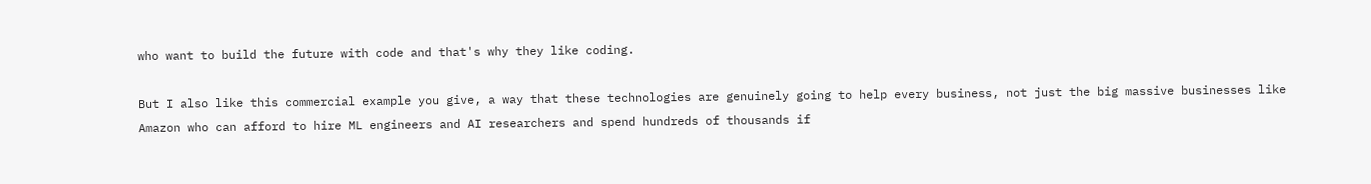who want to build the future with code and that's why they like coding.

But I also like this commercial example you give, a way that these technologies are genuinely going to help every business, not just the big massive businesses like Amazon who can afford to hire ML engineers and AI researchers and spend hundreds of thousands if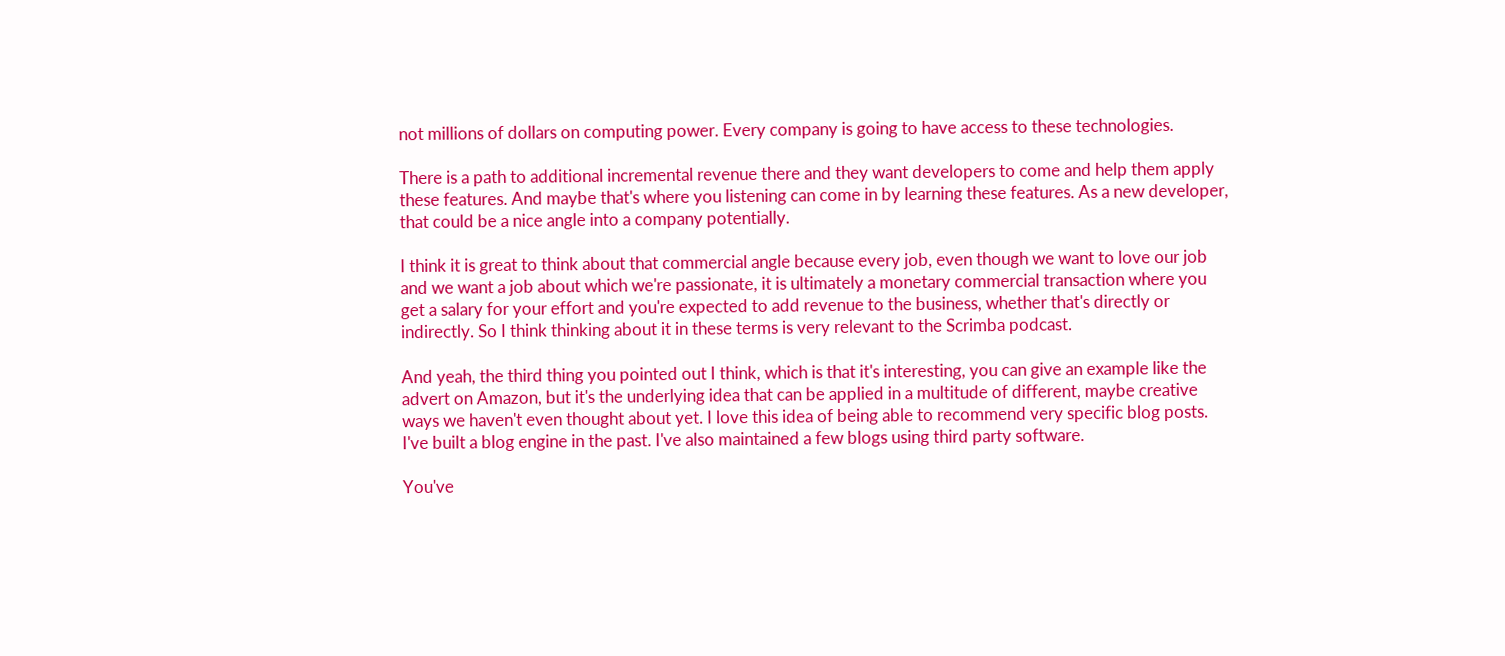not millions of dollars on computing power. Every company is going to have access to these technologies.

There is a path to additional incremental revenue there and they want developers to come and help them apply these features. And maybe that's where you listening can come in by learning these features. As a new developer, that could be a nice angle into a company potentially.

I think it is great to think about that commercial angle because every job, even though we want to love our job and we want a job about which we're passionate, it is ultimately a monetary commercial transaction where you get a salary for your effort and you're expected to add revenue to the business, whether that's directly or indirectly. So I think thinking about it in these terms is very relevant to the Scrimba podcast.

And yeah, the third thing you pointed out I think, which is that it's interesting, you can give an example like the advert on Amazon, but it's the underlying idea that can be applied in a multitude of different, maybe creative ways we haven't even thought about yet. I love this idea of being able to recommend very specific blog posts. I've built a blog engine in the past. I've also maintained a few blogs using third party software.

You've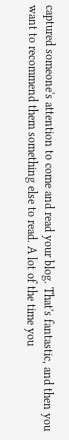captured someone's attention to come and read your blog. That's fantastic, and then you want to recommend them something else to read. A lot of the time you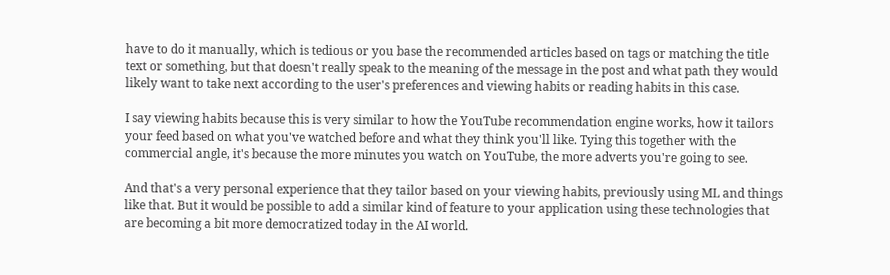have to do it manually, which is tedious or you base the recommended articles based on tags or matching the title text or something, but that doesn't really speak to the meaning of the message in the post and what path they would likely want to take next according to the user's preferences and viewing habits or reading habits in this case.

I say viewing habits because this is very similar to how the YouTube recommendation engine works, how it tailors your feed based on what you've watched before and what they think you'll like. Tying this together with the commercial angle, it's because the more minutes you watch on YouTube, the more adverts you're going to see.

And that's a very personal experience that they tailor based on your viewing habits, previously using ML and things like that. But it would be possible to add a similar kind of feature to your application using these technologies that are becoming a bit more democratized today in the AI world.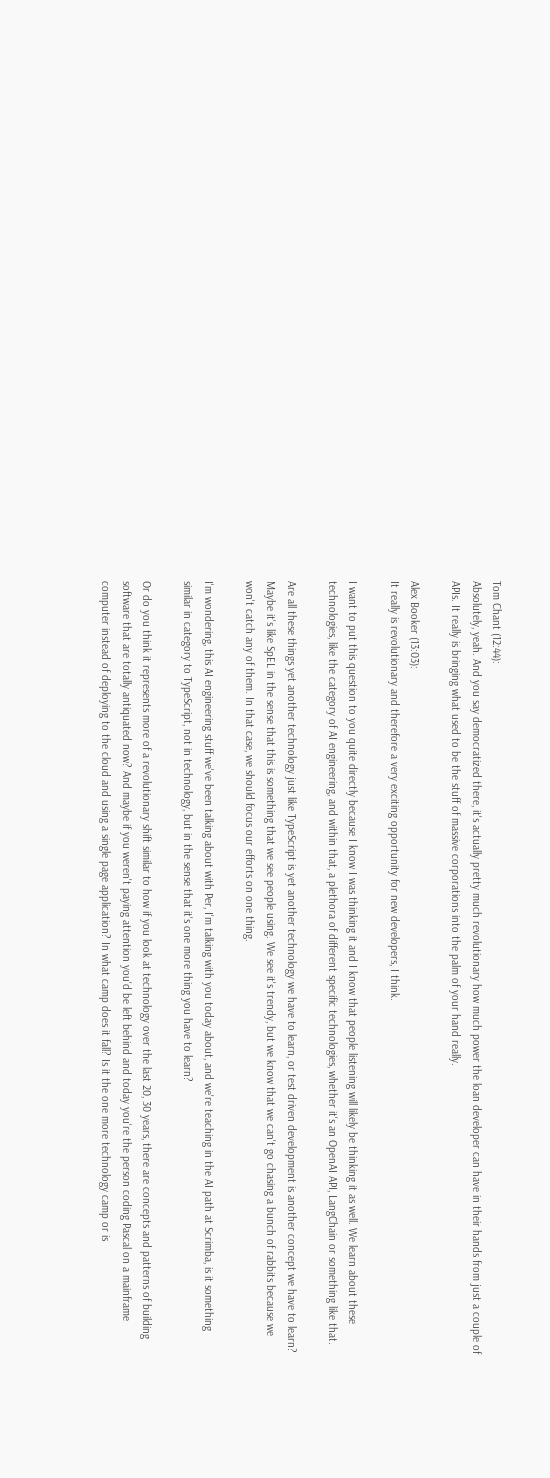Tom Chant (12:44):
Absolutely, yeah. And you say democratized there, it's actually pretty much revolutionary how much power the loan developer can have in their hands from just a couple of APIs. It really is bringing what used to be the stuff of massive corporations into the palm of your hand really.

Alex Booker (13:03):
It really is revolutionary and therefore a very exciting opportunity for new developers, I think.

I want to put this question to you quite directly because I know I was thinking it and I know that people listening will likely be thinking it as well. We learn about these technologies, like the category of AI engineering, and within that, a plethora of different specific technologies, whether it's an OpenAI API, LangChain or something like that.

Are all these things yet another technology just like TypeScript is yet another technology we have to learn, or test driven development is another concept we have to learn? Maybe it's like SpEL in the sense that this is something that we see people using. We see it's trendy, but we know that we can't go chasing a bunch of rabbits because we won't catch any of them. In that case, we should focus our efforts on one thing.

I'm wondering, this AI engineering stuff we've been talking about with Per, I'm talking with you today about, and we're teaching in the AI path at Scrimba, is it something similar in category to TypeScript, not in technology, but in the sense that it's one more thing you have to learn?

Or do you think it represents more of a revolutionary shift similar to how if you look at technology over the last 20, 30 years, there are concepts and patterns of building software that are totally antiquated now? And maybe if you weren't paying attention you'd be left behind and today you're the person coding Pascal on a mainframe computer instead of deploying to the cloud and using a single page application? In what camp does it fall? Is it the one more technology camp or is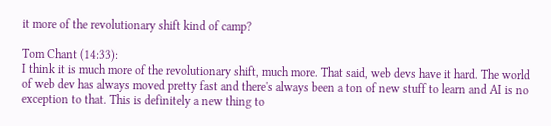it more of the revolutionary shift kind of camp?

Tom Chant (14:33):
I think it is much more of the revolutionary shift, much more. That said, web devs have it hard. The world of web dev has always moved pretty fast and there's always been a ton of new stuff to learn and AI is no exception to that. This is definitely a new thing to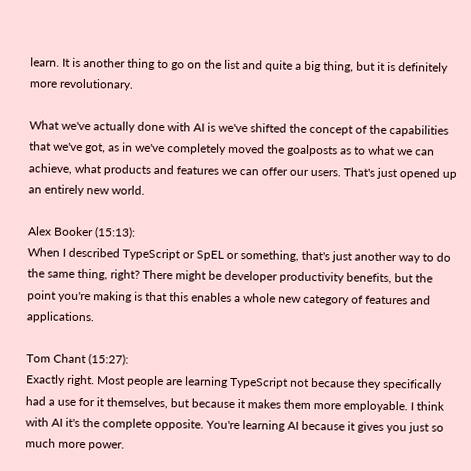learn. It is another thing to go on the list and quite a big thing, but it is definitely more revolutionary.

What we've actually done with AI is we've shifted the concept of the capabilities that we've got, as in we've completely moved the goalposts as to what we can achieve, what products and features we can offer our users. That's just opened up an entirely new world.

Alex Booker (15:13):
When I described TypeScript or SpEL or something, that's just another way to do the same thing, right? There might be developer productivity benefits, but the point you're making is that this enables a whole new category of features and applications.

Tom Chant (15:27):
Exactly right. Most people are learning TypeScript not because they specifically had a use for it themselves, but because it makes them more employable. I think with AI it's the complete opposite. You're learning AI because it gives you just so much more power.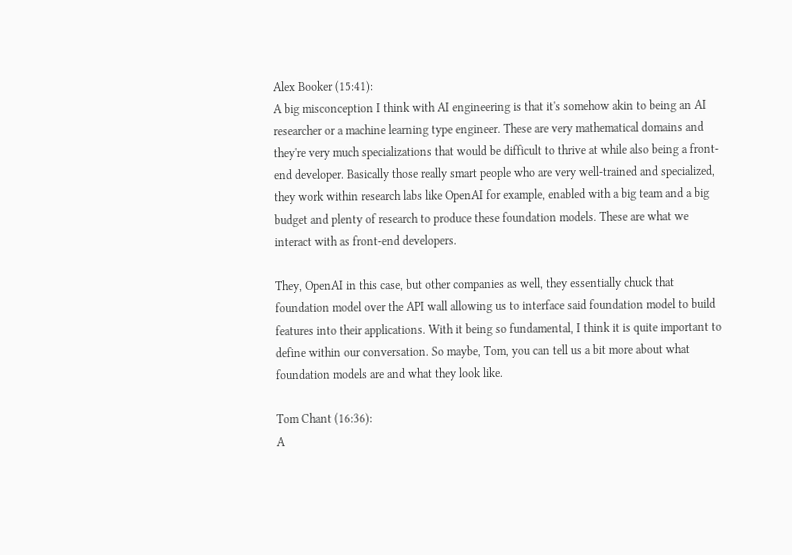Alex Booker (15:41):
A big misconception I think with AI engineering is that it's somehow akin to being an AI researcher or a machine learning type engineer. These are very mathematical domains and they're very much specializations that would be difficult to thrive at while also being a front-end developer. Basically those really smart people who are very well-trained and specialized, they work within research labs like OpenAI for example, enabled with a big team and a big budget and plenty of research to produce these foundation models. These are what we interact with as front-end developers.

They, OpenAI in this case, but other companies as well, they essentially chuck that foundation model over the API wall allowing us to interface said foundation model to build features into their applications. With it being so fundamental, I think it is quite important to define within our conversation. So maybe, Tom, you can tell us a bit more about what foundation models are and what they look like.

Tom Chant (16:36):
A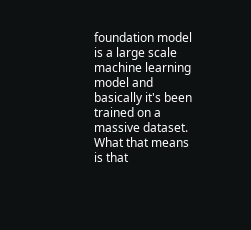foundation model is a large scale machine learning model and basically it's been trained on a massive dataset. What that means is that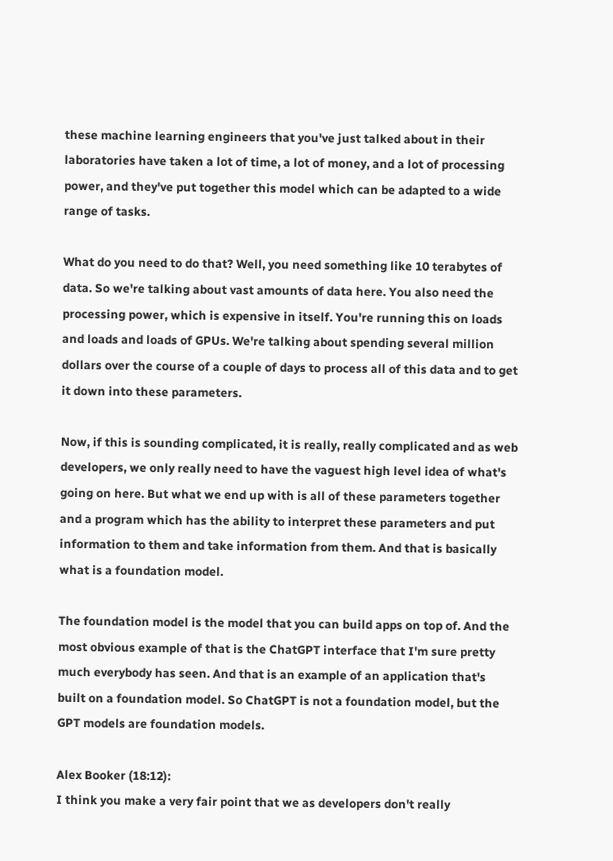these machine learning engineers that you've just talked about in their laboratories have taken a lot of time, a lot of money, and a lot of processing power, and they've put together this model which can be adapted to a wide range of tasks.

What do you need to do that? Well, you need something like 10 terabytes of data. So we're talking about vast amounts of data here. You also need the processing power, which is expensive in itself. You're running this on loads and loads and loads of GPUs. We're talking about spending several million dollars over the course of a couple of days to process all of this data and to get it down into these parameters.

Now, if this is sounding complicated, it is really, really complicated and as web developers, we only really need to have the vaguest high level idea of what's going on here. But what we end up with is all of these parameters together and a program which has the ability to interpret these parameters and put information to them and take information from them. And that is basically what is a foundation model.

The foundation model is the model that you can build apps on top of. And the most obvious example of that is the ChatGPT interface that I'm sure pretty much everybody has seen. And that is an example of an application that's built on a foundation model. So ChatGPT is not a foundation model, but the GPT models are foundation models.

Alex Booker (18:12):
I think you make a very fair point that we as developers don't really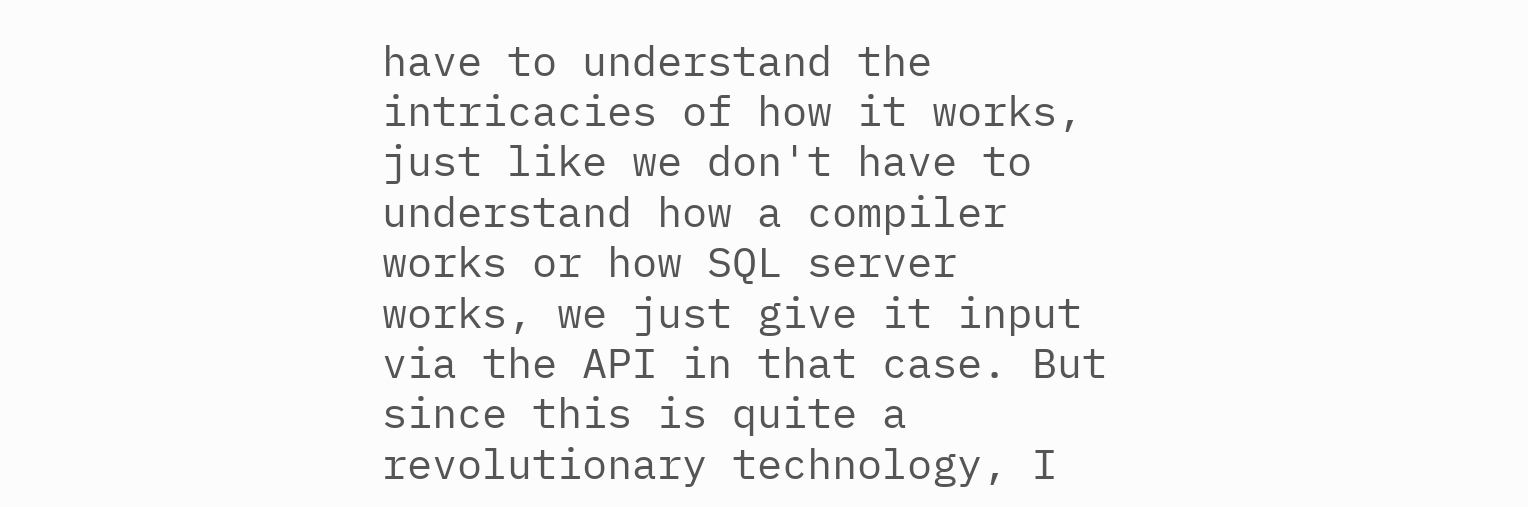have to understand the intricacies of how it works, just like we don't have to understand how a compiler works or how SQL server works, we just give it input via the API in that case. But since this is quite a revolutionary technology, I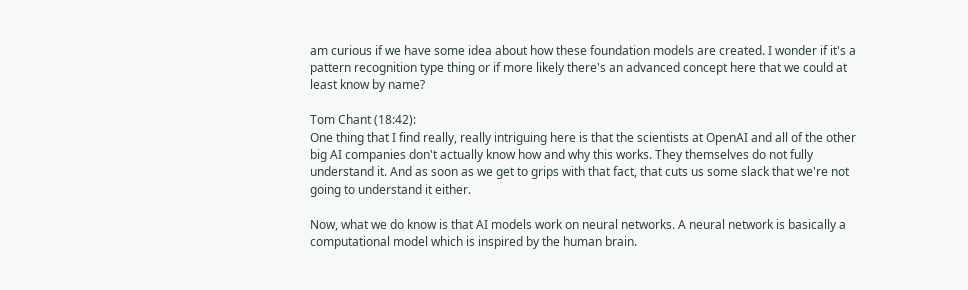am curious if we have some idea about how these foundation models are created. I wonder if it's a pattern recognition type thing or if more likely there's an advanced concept here that we could at least know by name?

Tom Chant (18:42):
One thing that I find really, really intriguing here is that the scientists at OpenAI and all of the other big AI companies don't actually know how and why this works. They themselves do not fully understand it. And as soon as we get to grips with that fact, that cuts us some slack that we're not going to understand it either.

Now, what we do know is that AI models work on neural networks. A neural network is basically a computational model which is inspired by the human brain.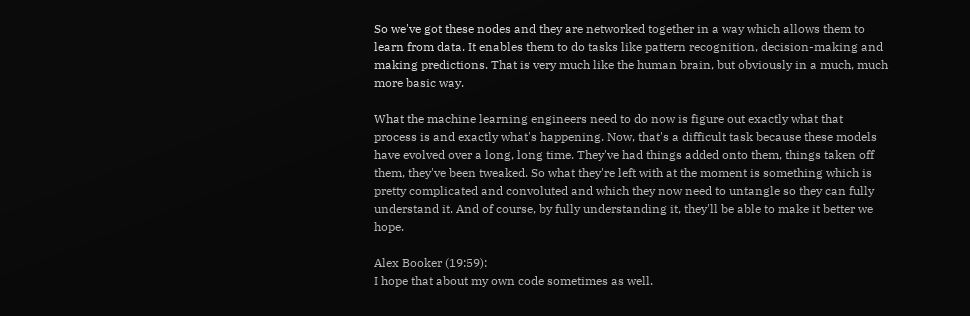So we've got these nodes and they are networked together in a way which allows them to learn from data. It enables them to do tasks like pattern recognition, decision-making and making predictions. That is very much like the human brain, but obviously in a much, much more basic way.

What the machine learning engineers need to do now is figure out exactly what that process is and exactly what's happening. Now, that's a difficult task because these models have evolved over a long, long time. They've had things added onto them, things taken off them, they've been tweaked. So what they're left with at the moment is something which is pretty complicated and convoluted and which they now need to untangle so they can fully understand it. And of course, by fully understanding it, they'll be able to make it better we hope.

Alex Booker (19:59):
I hope that about my own code sometimes as well.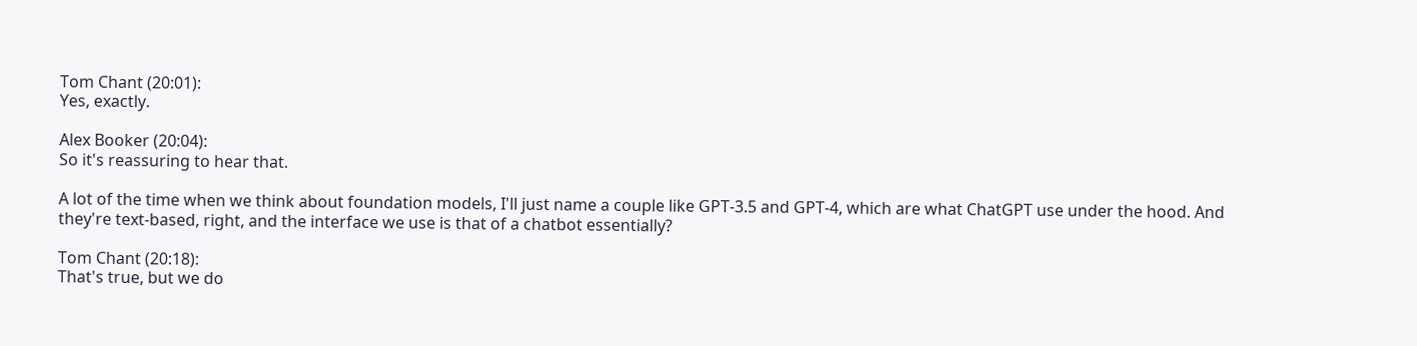Tom Chant (20:01):
Yes, exactly.

Alex Booker (20:04):
So it's reassuring to hear that.

A lot of the time when we think about foundation models, I'll just name a couple like GPT-3.5 and GPT-4, which are what ChatGPT use under the hood. And they're text-based, right, and the interface we use is that of a chatbot essentially?

Tom Chant (20:18):
That's true, but we do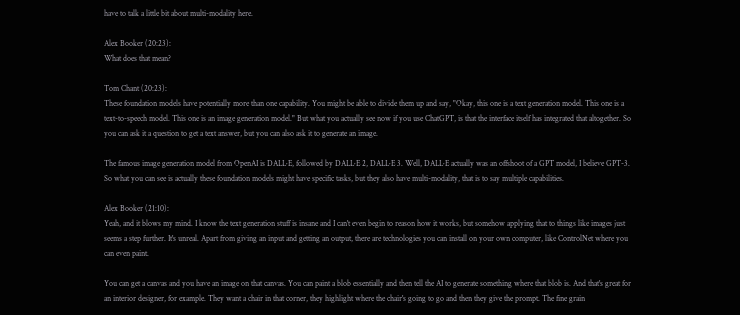have to talk a little bit about multi-modality here.

Alex Booker (20:23):
What does that mean?

Tom Chant (20:23):
These foundation models have potentially more than one capability. You might be able to divide them up and say, "Okay, this one is a text generation model. This one is a text-to-speech model. This one is an image generation model." But what you actually see now if you use ChatGPT, is that the interface itself has integrated that altogether. So you can ask it a question to get a text answer, but you can also ask it to generate an image.

The famous image generation model from OpenAI is DALL·E, followed by DALL·E 2, DALL·E 3. Well, DALL·E actually was an offshoot of a GPT model, I believe GPT-3. So what you can see is actually these foundation models might have specific tasks, but they also have multi-modality, that is to say multiple capabilities.

Alex Booker (21:10):
Yeah, and it blows my mind. I know the text generation stuff is insane and I can't even begin to reason how it works, but somehow applying that to things like images just seems a step further. It's unreal. Apart from giving an input and getting an output, there are technologies you can install on your own computer, like ControlNet where you can even paint.

You can get a canvas and you have an image on that canvas. You can paint a blob essentially and then tell the AI to generate something where that blob is. And that's great for an interior designer, for example. They want a chair in that corner, they highlight where the chair's going to go and then they give the prompt. The fine grain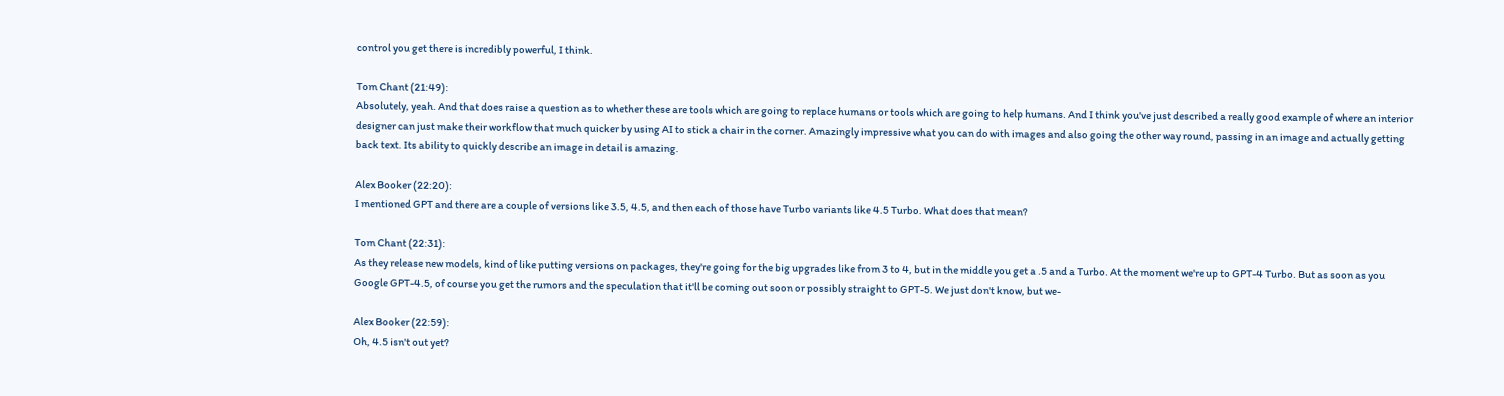control you get there is incredibly powerful, I think.

Tom Chant (21:49):
Absolutely, yeah. And that does raise a question as to whether these are tools which are going to replace humans or tools which are going to help humans. And I think you've just described a really good example of where an interior designer can just make their workflow that much quicker by using AI to stick a chair in the corner. Amazingly impressive what you can do with images and also going the other way round, passing in an image and actually getting back text. Its ability to quickly describe an image in detail is amazing.

Alex Booker (22:20):
I mentioned GPT and there are a couple of versions like 3.5, 4.5, and then each of those have Turbo variants like 4.5 Turbo. What does that mean?

Tom Chant (22:31):
As they release new models, kind of like putting versions on packages, they're going for the big upgrades like from 3 to 4, but in the middle you get a .5 and a Turbo. At the moment we're up to GPT-4 Turbo. But as soon as you Google GPT-4.5, of course you get the rumors and the speculation that it'll be coming out soon or possibly straight to GPT-5. We just don't know, but we-

Alex Booker (22:59):
Oh, 4.5 isn't out yet?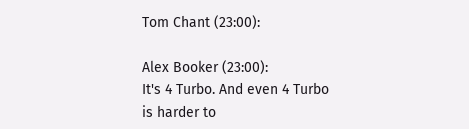Tom Chant (23:00):

Alex Booker (23:00):
It's 4 Turbo. And even 4 Turbo is harder to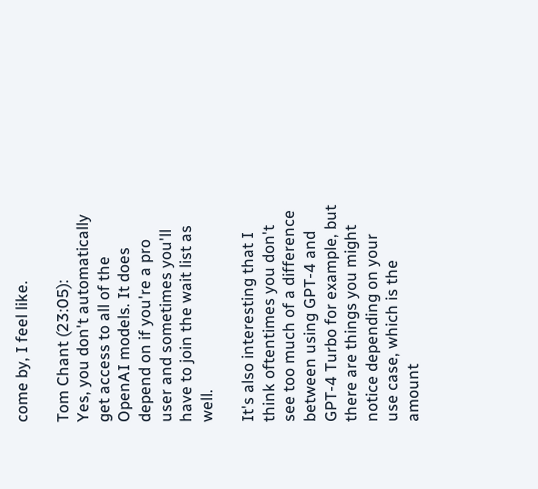come by, I feel like.

Tom Chant (23:05):
Yes, you don't automatically get access to all of the OpenAI models. It does depend on if you're a pro user and sometimes you'll have to join the wait list as well.

It's also interesting that I think oftentimes you don't see too much of a difference between using GPT-4 and GPT-4 Turbo for example, but there are things you might notice depending on your use case, which is the amount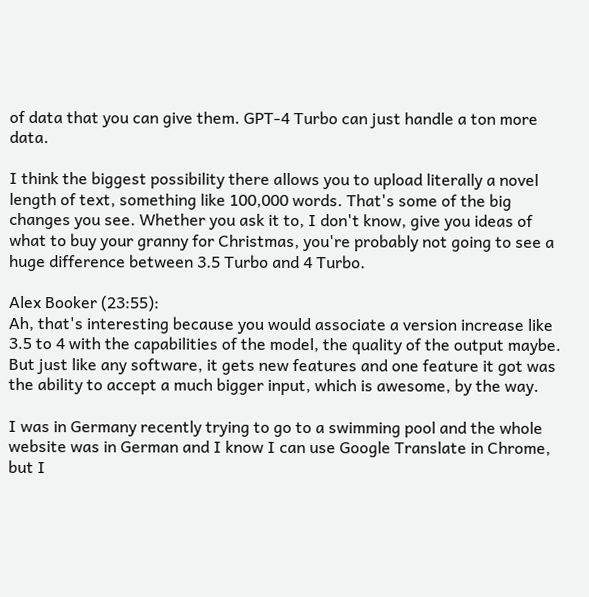of data that you can give them. GPT-4 Turbo can just handle a ton more data.

I think the biggest possibility there allows you to upload literally a novel length of text, something like 100,000 words. That's some of the big changes you see. Whether you ask it to, I don't know, give you ideas of what to buy your granny for Christmas, you're probably not going to see a huge difference between 3.5 Turbo and 4 Turbo.

Alex Booker (23:55):
Ah, that's interesting because you would associate a version increase like 3.5 to 4 with the capabilities of the model, the quality of the output maybe. But just like any software, it gets new features and one feature it got was the ability to accept a much bigger input, which is awesome, by the way.

I was in Germany recently trying to go to a swimming pool and the whole website was in German and I know I can use Google Translate in Chrome, but I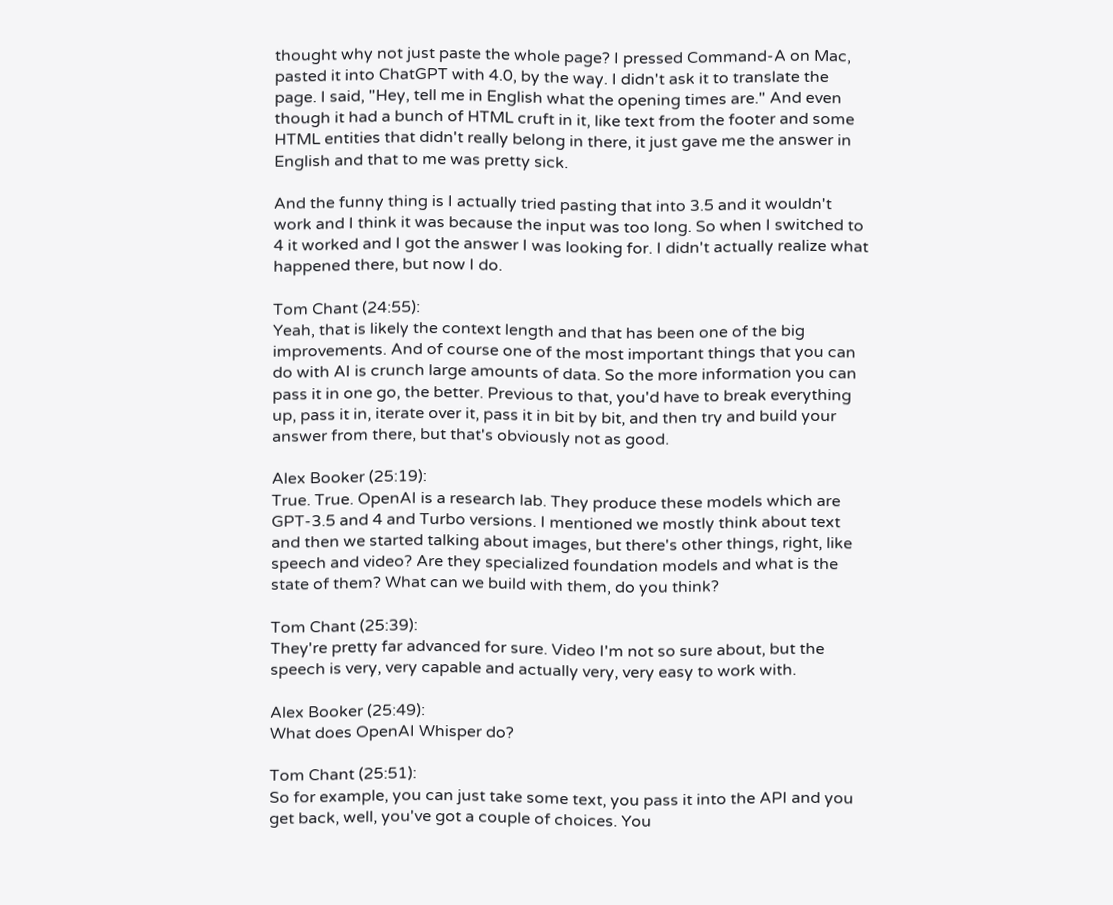thought why not just paste the whole page? I pressed Command-A on Mac, pasted it into ChatGPT with 4.0, by the way. I didn't ask it to translate the page. I said, "Hey, tell me in English what the opening times are." And even though it had a bunch of HTML cruft in it, like text from the footer and some HTML entities that didn't really belong in there, it just gave me the answer in English and that to me was pretty sick.

And the funny thing is I actually tried pasting that into 3.5 and it wouldn't work and I think it was because the input was too long. So when I switched to 4 it worked and I got the answer I was looking for. I didn't actually realize what happened there, but now I do.

Tom Chant (24:55):
Yeah, that is likely the context length and that has been one of the big improvements. And of course one of the most important things that you can do with AI is crunch large amounts of data. So the more information you can pass it in one go, the better. Previous to that, you'd have to break everything up, pass it in, iterate over it, pass it in bit by bit, and then try and build your answer from there, but that's obviously not as good.

Alex Booker (25:19):
True. True. OpenAI is a research lab. They produce these models which are GPT-3.5 and 4 and Turbo versions. I mentioned we mostly think about text and then we started talking about images, but there's other things, right, like speech and video? Are they specialized foundation models and what is the state of them? What can we build with them, do you think?

Tom Chant (25:39):
They're pretty far advanced for sure. Video I'm not so sure about, but the speech is very, very capable and actually very, very easy to work with.

Alex Booker (25:49):
What does OpenAI Whisper do?

Tom Chant (25:51):
So for example, you can just take some text, you pass it into the API and you get back, well, you've got a couple of choices. You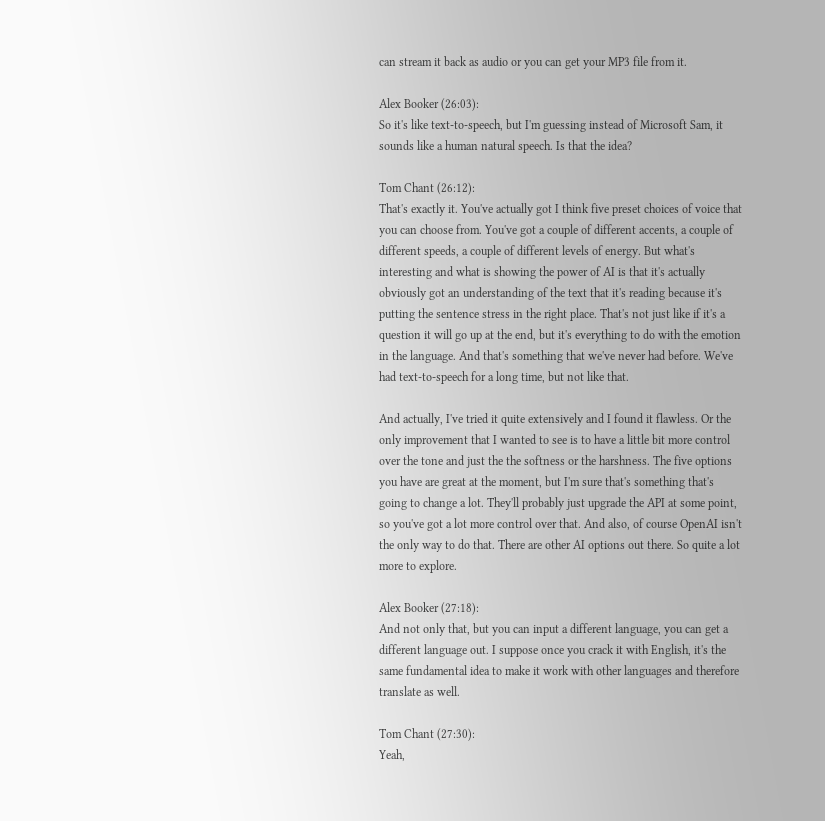can stream it back as audio or you can get your MP3 file from it.

Alex Booker (26:03):
So it's like text-to-speech, but I'm guessing instead of Microsoft Sam, it sounds like a human natural speech. Is that the idea?

Tom Chant (26:12):
That's exactly it. You've actually got I think five preset choices of voice that you can choose from. You've got a couple of different accents, a couple of different speeds, a couple of different levels of energy. But what's interesting and what is showing the power of AI is that it's actually obviously got an understanding of the text that it's reading because it's putting the sentence stress in the right place. That's not just like if it's a question it will go up at the end, but it's everything to do with the emotion in the language. And that's something that we've never had before. We've had text-to-speech for a long time, but not like that.

And actually, I've tried it quite extensively and I found it flawless. Or the only improvement that I wanted to see is to have a little bit more control over the tone and just the the softness or the harshness. The five options you have are great at the moment, but I'm sure that's something that's going to change a lot. They'll probably just upgrade the API at some point, so you've got a lot more control over that. And also, of course OpenAI isn't the only way to do that. There are other AI options out there. So quite a lot more to explore.

Alex Booker (27:18):
And not only that, but you can input a different language, you can get a different language out. I suppose once you crack it with English, it's the same fundamental idea to make it work with other languages and therefore translate as well.

Tom Chant (27:30):
Yeah,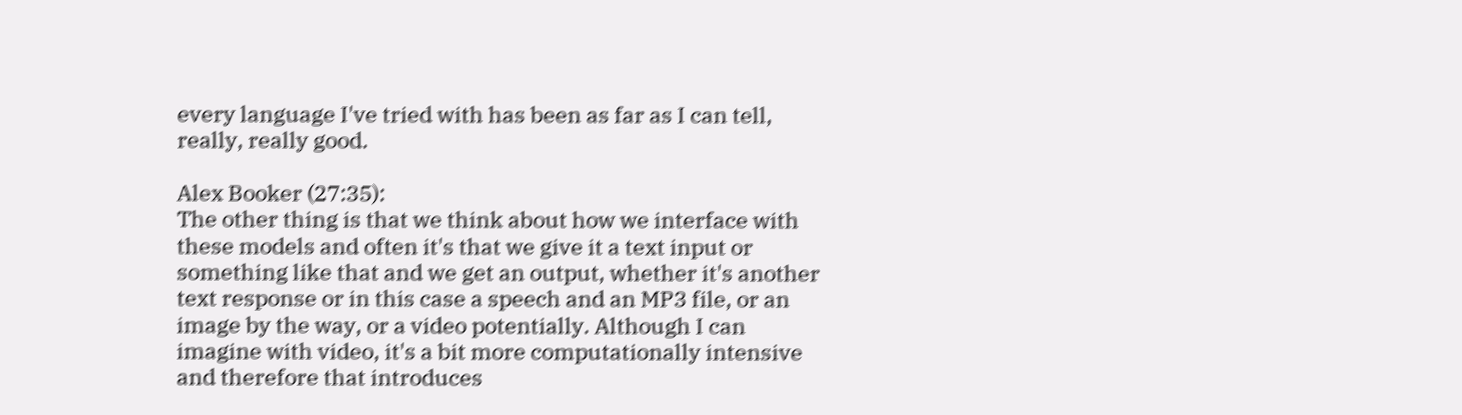every language I've tried with has been as far as I can tell, really, really good.

Alex Booker (27:35):
The other thing is that we think about how we interface with these models and often it's that we give it a text input or something like that and we get an output, whether it's another text response or in this case a speech and an MP3 file, or an image by the way, or a video potentially. Although I can imagine with video, it's a bit more computationally intensive and therefore that introduces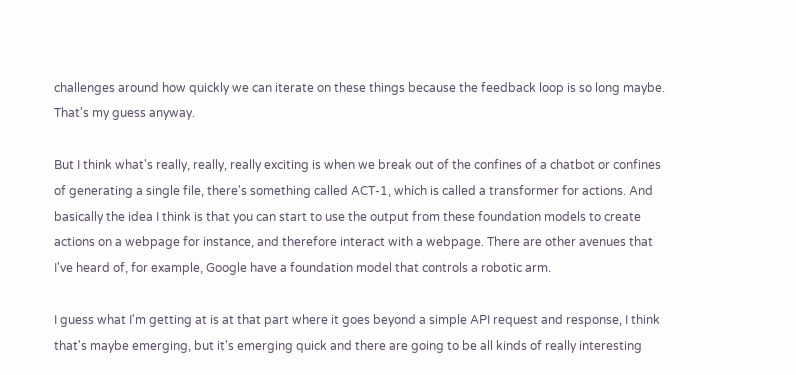challenges around how quickly we can iterate on these things because the feedback loop is so long maybe. That's my guess anyway.

But I think what's really, really, really exciting is when we break out of the confines of a chatbot or confines of generating a single file, there's something called ACT-1, which is called a transformer for actions. And basically the idea I think is that you can start to use the output from these foundation models to create actions on a webpage for instance, and therefore interact with a webpage. There are other avenues that I've heard of, for example, Google have a foundation model that controls a robotic arm.

I guess what I'm getting at is at that part where it goes beyond a simple API request and response, I think that's maybe emerging, but it's emerging quick and there are going to be all kinds of really interesting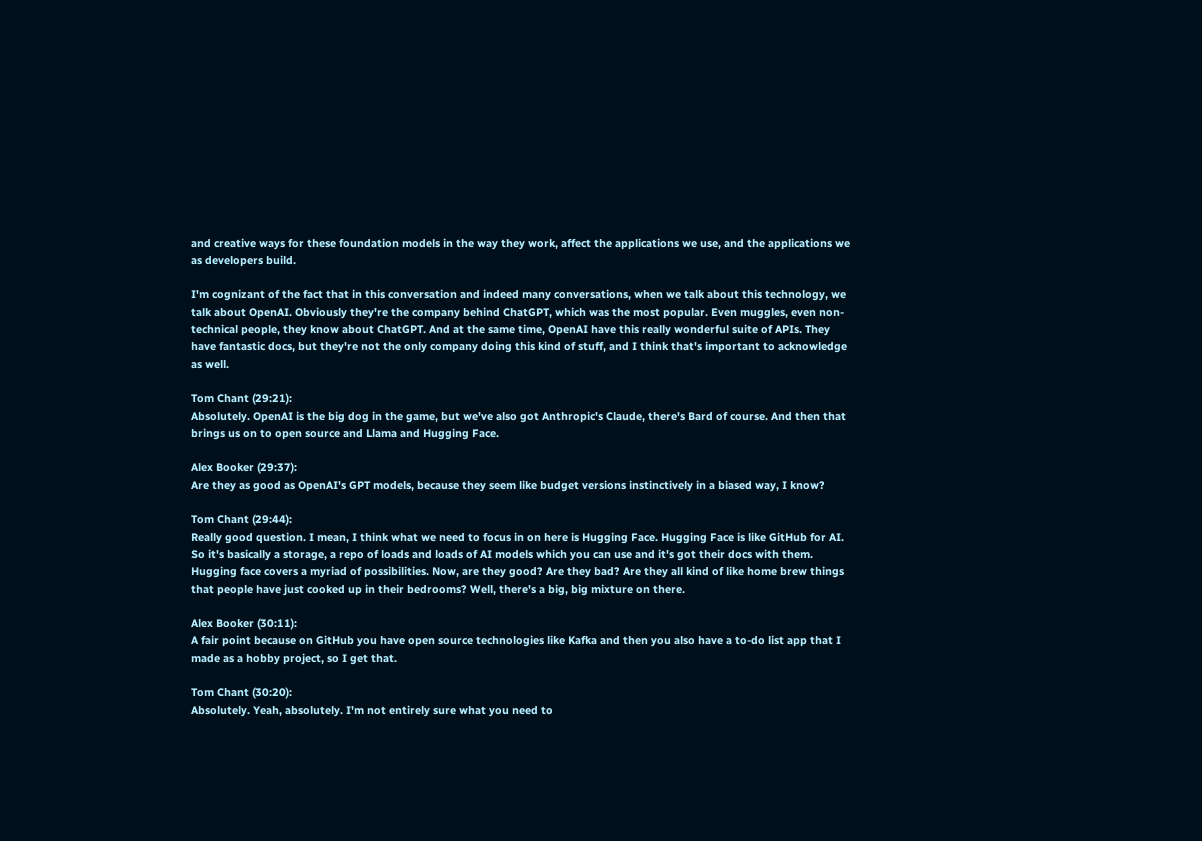and creative ways for these foundation models in the way they work, affect the applications we use, and the applications we as developers build.

I'm cognizant of the fact that in this conversation and indeed many conversations, when we talk about this technology, we talk about OpenAI. Obviously they're the company behind ChatGPT, which was the most popular. Even muggles, even non-technical people, they know about ChatGPT. And at the same time, OpenAI have this really wonderful suite of APIs. They have fantastic docs, but they're not the only company doing this kind of stuff, and I think that's important to acknowledge as well.

Tom Chant (29:21):
Absolutely. OpenAI is the big dog in the game, but we've also got Anthropic's Claude, there's Bard of course. And then that brings us on to open source and Llama and Hugging Face.

Alex Booker (29:37):
Are they as good as OpenAI's GPT models, because they seem like budget versions instinctively in a biased way, I know?

Tom Chant (29:44):
Really good question. I mean, I think what we need to focus in on here is Hugging Face. Hugging Face is like GitHub for AI. So it's basically a storage, a repo of loads and loads of AI models which you can use and it's got their docs with them. Hugging face covers a myriad of possibilities. Now, are they good? Are they bad? Are they all kind of like home brew things that people have just cooked up in their bedrooms? Well, there's a big, big mixture on there.

Alex Booker (30:11):
A fair point because on GitHub you have open source technologies like Kafka and then you also have a to-do list app that I made as a hobby project, so I get that.

Tom Chant (30:20):
Absolutely. Yeah, absolutely. I'm not entirely sure what you need to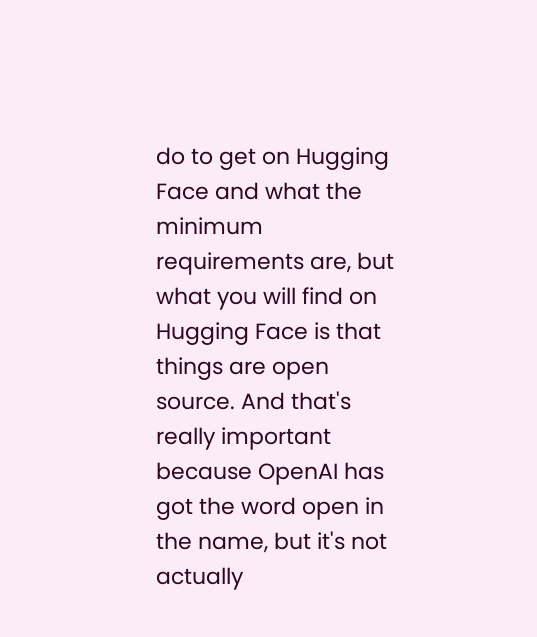do to get on Hugging Face and what the minimum requirements are, but what you will find on Hugging Face is that things are open source. And that's really important because OpenAI has got the word open in the name, but it's not actually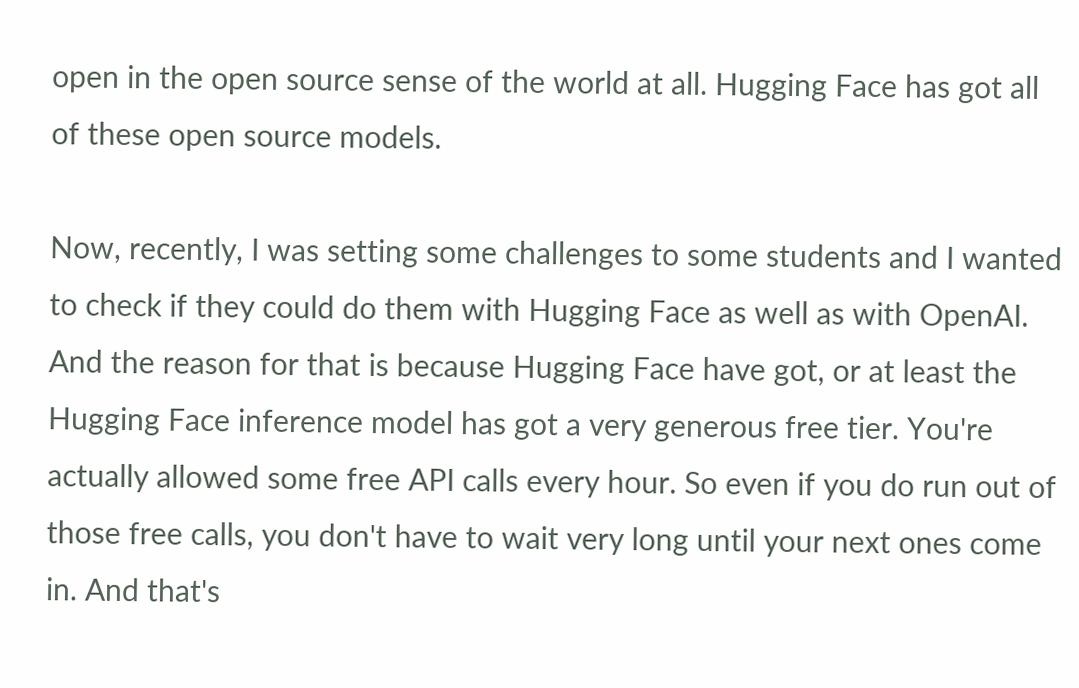open in the open source sense of the world at all. Hugging Face has got all of these open source models.

Now, recently, I was setting some challenges to some students and I wanted to check if they could do them with Hugging Face as well as with OpenAI. And the reason for that is because Hugging Face have got, or at least the Hugging Face inference model has got a very generous free tier. You're actually allowed some free API calls every hour. So even if you do run out of those free calls, you don't have to wait very long until your next ones come in. And that's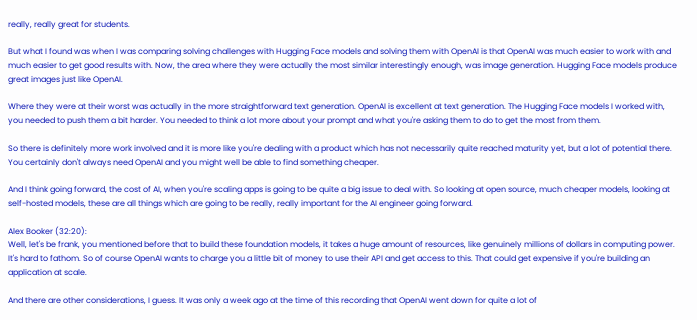really, really great for students.

But what I found was when I was comparing solving challenges with Hugging Face models and solving them with OpenAI is that OpenAI was much easier to work with and much easier to get good results with. Now, the area where they were actually the most similar interestingly enough, was image generation. Hugging Face models produce great images just like OpenAI.

Where they were at their worst was actually in the more straightforward text generation. OpenAI is excellent at text generation. The Hugging Face models I worked with, you needed to push them a bit harder. You needed to think a lot more about your prompt and what you're asking them to do to get the most from them.

So there is definitely more work involved and it is more like you're dealing with a product which has not necessarily quite reached maturity yet, but a lot of potential there. You certainly don't always need OpenAI and you might well be able to find something cheaper.

And I think going forward, the cost of AI, when you're scaling apps is going to be quite a big issue to deal with. So looking at open source, much cheaper models, looking at self-hosted models, these are all things which are going to be really, really important for the AI engineer going forward.

Alex Booker (32:20):
Well, let's be frank, you mentioned before that to build these foundation models, it takes a huge amount of resources, like genuinely millions of dollars in computing power. It's hard to fathom. So of course OpenAI wants to charge you a little bit of money to use their API and get access to this. That could get expensive if you're building an application at scale.

And there are other considerations, I guess. It was only a week ago at the time of this recording that OpenAI went down for quite a lot of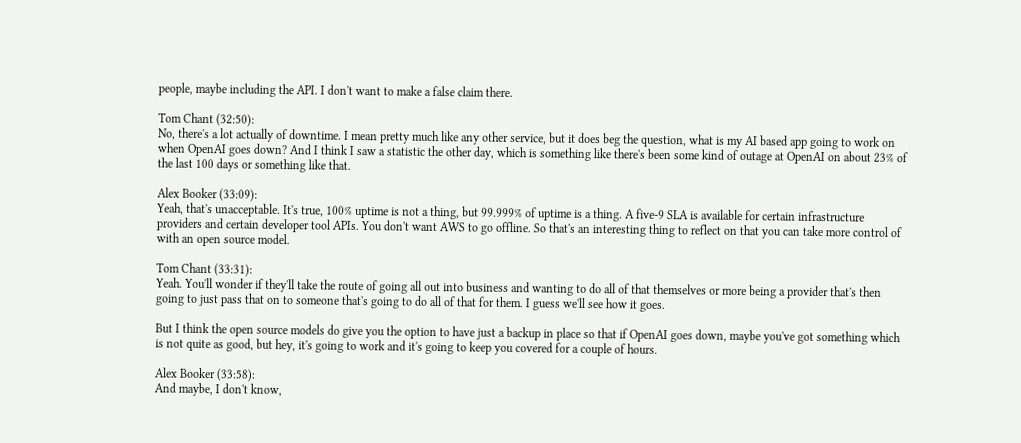people, maybe including the API. I don't want to make a false claim there.

Tom Chant (32:50):
No, there's a lot actually of downtime. I mean pretty much like any other service, but it does beg the question, what is my AI based app going to work on when OpenAI goes down? And I think I saw a statistic the other day, which is something like there's been some kind of outage at OpenAI on about 23% of the last 100 days or something like that.

Alex Booker (33:09):
Yeah, that's unacceptable. It's true, 100% uptime is not a thing, but 99.999% of uptime is a thing. A five-9 SLA is available for certain infrastructure providers and certain developer tool APIs. You don't want AWS to go offline. So that's an interesting thing to reflect on that you can take more control of with an open source model.

Tom Chant (33:31):
Yeah. You'll wonder if they'll take the route of going all out into business and wanting to do all of that themselves or more being a provider that's then going to just pass that on to someone that's going to do all of that for them. I guess we'll see how it goes.

But I think the open source models do give you the option to have just a backup in place so that if OpenAI goes down, maybe you've got something which is not quite as good, but hey, it's going to work and it's going to keep you covered for a couple of hours.

Alex Booker (33:58):
And maybe, I don't know,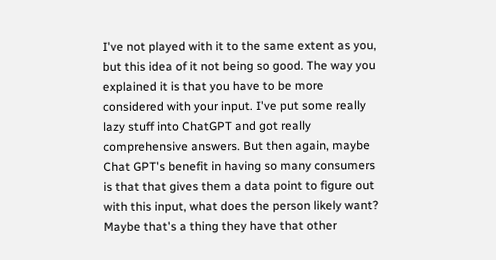I've not played with it to the same extent as you, but this idea of it not being so good. The way you explained it is that you have to be more considered with your input. I've put some really lazy stuff into ChatGPT and got really comprehensive answers. But then again, maybe Chat GPT's benefit in having so many consumers is that that gives them a data point to figure out with this input, what does the person likely want? Maybe that's a thing they have that other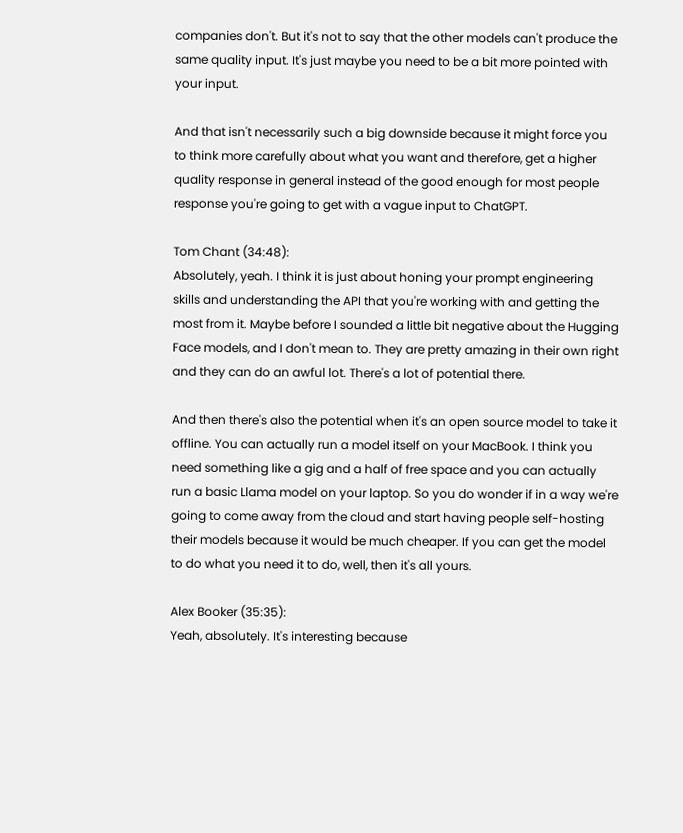companies don't. But it's not to say that the other models can't produce the same quality input. It's just maybe you need to be a bit more pointed with your input.

And that isn't necessarily such a big downside because it might force you to think more carefully about what you want and therefore, get a higher quality response in general instead of the good enough for most people response you're going to get with a vague input to ChatGPT.

Tom Chant (34:48):
Absolutely, yeah. I think it is just about honing your prompt engineering skills and understanding the API that you're working with and getting the most from it. Maybe before I sounded a little bit negative about the Hugging Face models, and I don't mean to. They are pretty amazing in their own right and they can do an awful lot. There's a lot of potential there.

And then there's also the potential when it's an open source model to take it offline. You can actually run a model itself on your MacBook. I think you need something like a gig and a half of free space and you can actually run a basic Llama model on your laptop. So you do wonder if in a way we're going to come away from the cloud and start having people self-hosting their models because it would be much cheaper. If you can get the model to do what you need it to do, well, then it's all yours.

Alex Booker (35:35):
Yeah, absolutely. It's interesting because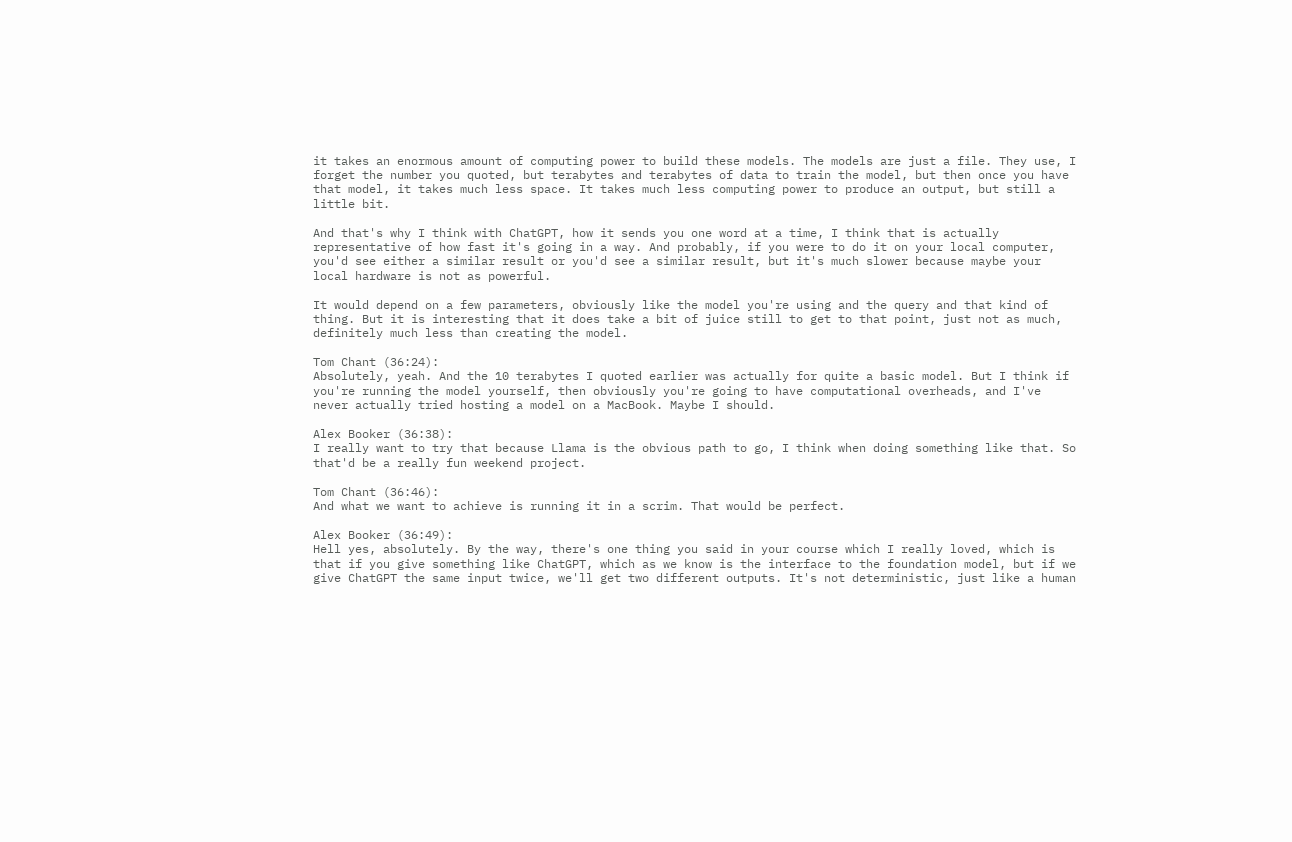it takes an enormous amount of computing power to build these models. The models are just a file. They use, I forget the number you quoted, but terabytes and terabytes of data to train the model, but then once you have that model, it takes much less space. It takes much less computing power to produce an output, but still a little bit.

And that's why I think with ChatGPT, how it sends you one word at a time, I think that is actually representative of how fast it's going in a way. And probably, if you were to do it on your local computer, you'd see either a similar result or you'd see a similar result, but it's much slower because maybe your local hardware is not as powerful.

It would depend on a few parameters, obviously like the model you're using and the query and that kind of thing. But it is interesting that it does take a bit of juice still to get to that point, just not as much, definitely much less than creating the model.

Tom Chant (36:24):
Absolutely, yeah. And the 10 terabytes I quoted earlier was actually for quite a basic model. But I think if you're running the model yourself, then obviously you're going to have computational overheads, and I've never actually tried hosting a model on a MacBook. Maybe I should.

Alex Booker (36:38):
I really want to try that because Llama is the obvious path to go, I think when doing something like that. So that'd be a really fun weekend project.

Tom Chant (36:46):
And what we want to achieve is running it in a scrim. That would be perfect.

Alex Booker (36:49):
Hell yes, absolutely. By the way, there's one thing you said in your course which I really loved, which is that if you give something like ChatGPT, which as we know is the interface to the foundation model, but if we give ChatGPT the same input twice, we'll get two different outputs. It's not deterministic, just like a human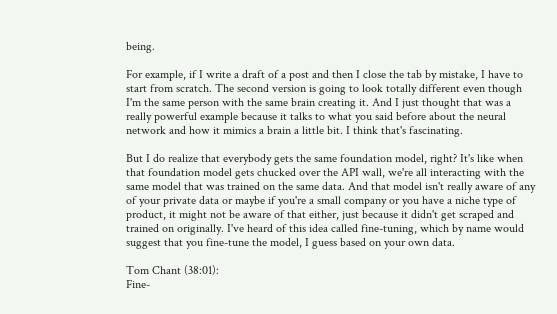being.

For example, if I write a draft of a post and then I close the tab by mistake, I have to start from scratch. The second version is going to look totally different even though I'm the same person with the same brain creating it. And I just thought that was a really powerful example because it talks to what you said before about the neural network and how it mimics a brain a little bit. I think that's fascinating.

But I do realize that everybody gets the same foundation model, right? It's like when that foundation model gets chucked over the API wall, we're all interacting with the same model that was trained on the same data. And that model isn't really aware of any of your private data or maybe if you're a small company or you have a niche type of product, it might not be aware of that either, just because it didn't get scraped and trained on originally. I've heard of this idea called fine-tuning, which by name would suggest that you fine-tune the model, I guess based on your own data.

Tom Chant (38:01):
Fine-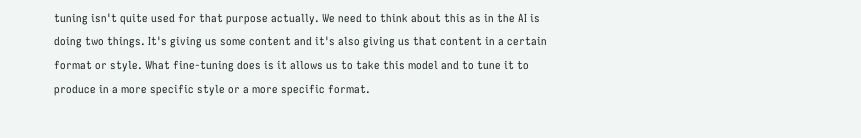tuning isn't quite used for that purpose actually. We need to think about this as in the AI is doing two things. It's giving us some content and it's also giving us that content in a certain format or style. What fine-tuning does is it allows us to take this model and to tune it to produce in a more specific style or a more specific format.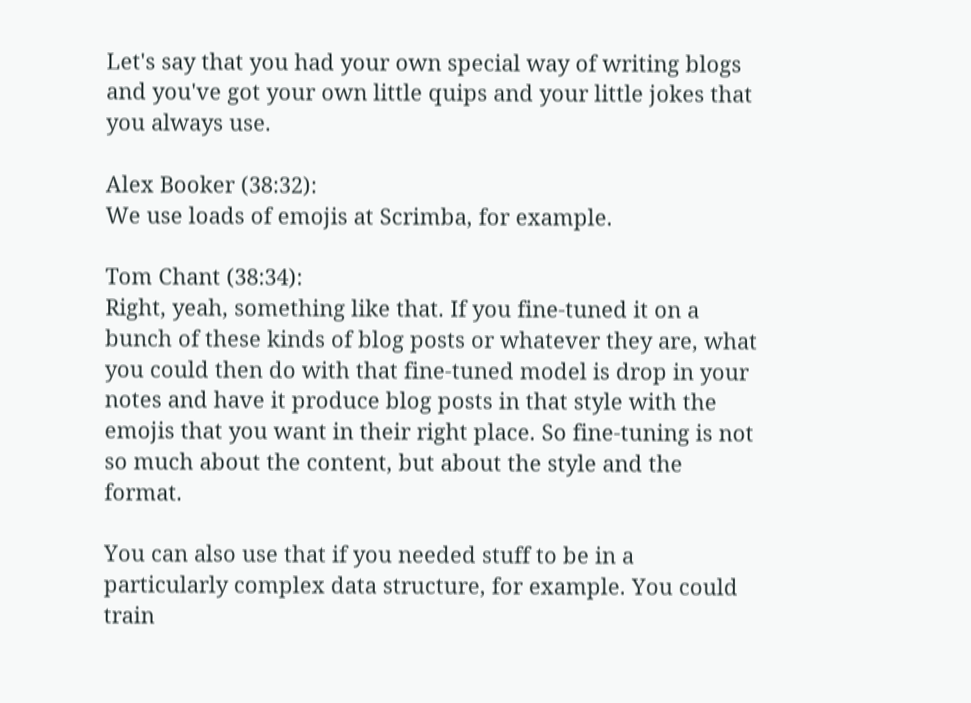Let's say that you had your own special way of writing blogs and you've got your own little quips and your little jokes that you always use.

Alex Booker (38:32):
We use loads of emojis at Scrimba, for example.

Tom Chant (38:34):
Right, yeah, something like that. If you fine-tuned it on a bunch of these kinds of blog posts or whatever they are, what you could then do with that fine-tuned model is drop in your notes and have it produce blog posts in that style with the emojis that you want in their right place. So fine-tuning is not so much about the content, but about the style and the format.

You can also use that if you needed stuff to be in a particularly complex data structure, for example. You could train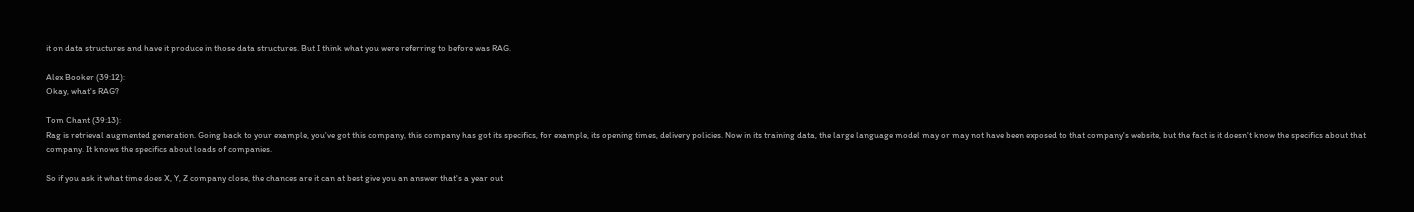it on data structures and have it produce in those data structures. But I think what you were referring to before was RAG.

Alex Booker (39:12):
Okay, what's RAG?

Tom Chant (39:13):
Rag is retrieval augmented generation. Going back to your example, you've got this company, this company has got its specifics, for example, its opening times, delivery policies. Now in its training data, the large language model may or may not have been exposed to that company's website, but the fact is it doesn't know the specifics about that company. It knows the specifics about loads of companies.

So if you ask it what time does X, Y, Z company close, the chances are it can at best give you an answer that's a year out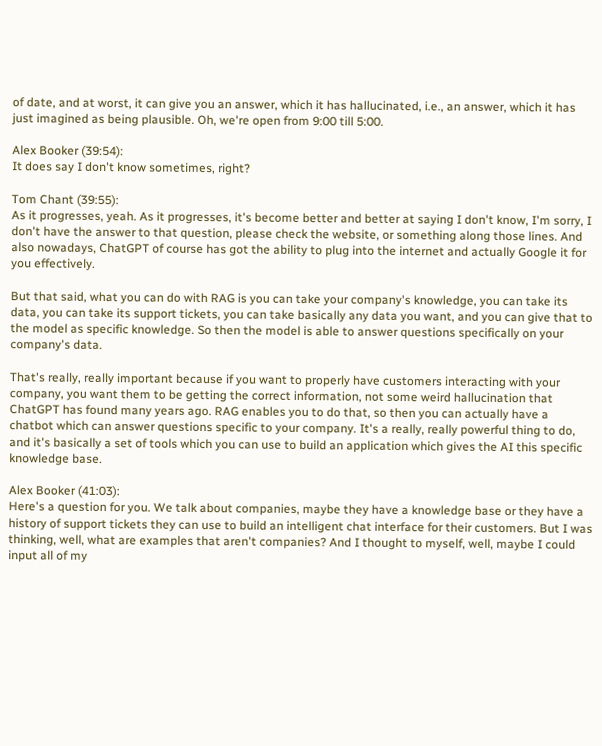of date, and at worst, it can give you an answer, which it has hallucinated, i.e., an answer, which it has just imagined as being plausible. Oh, we're open from 9:00 till 5:00.

Alex Booker (39:54):
It does say I don't know sometimes, right?

Tom Chant (39:55):
As it progresses, yeah. As it progresses, it's become better and better at saying I don't know, I'm sorry, I don't have the answer to that question, please check the website, or something along those lines. And also nowadays, ChatGPT of course has got the ability to plug into the internet and actually Google it for you effectively.

But that said, what you can do with RAG is you can take your company's knowledge, you can take its data, you can take its support tickets, you can take basically any data you want, and you can give that to the model as specific knowledge. So then the model is able to answer questions specifically on your company's data.

That's really, really important because if you want to properly have customers interacting with your company, you want them to be getting the correct information, not some weird hallucination that ChatGPT has found many years ago. RAG enables you to do that, so then you can actually have a chatbot which can answer questions specific to your company. It's a really, really powerful thing to do, and it's basically a set of tools which you can use to build an application which gives the AI this specific knowledge base.

Alex Booker (41:03):
Here's a question for you. We talk about companies, maybe they have a knowledge base or they have a history of support tickets they can use to build an intelligent chat interface for their customers. But I was thinking, well, what are examples that aren't companies? And I thought to myself, well, maybe I could input all of my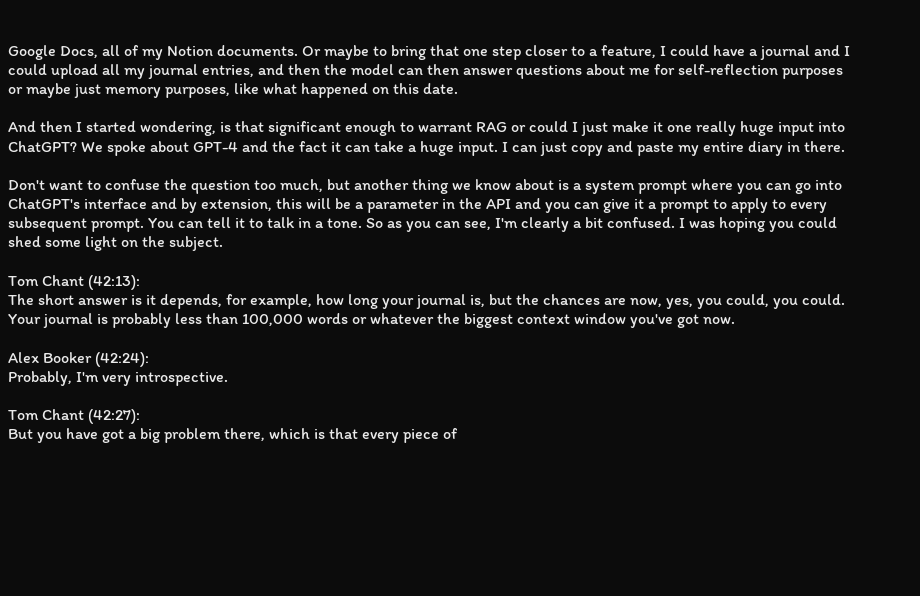Google Docs, all of my Notion documents. Or maybe to bring that one step closer to a feature, I could have a journal and I could upload all my journal entries, and then the model can then answer questions about me for self-reflection purposes or maybe just memory purposes, like what happened on this date.

And then I started wondering, is that significant enough to warrant RAG or could I just make it one really huge input into ChatGPT? We spoke about GPT-4 and the fact it can take a huge input. I can just copy and paste my entire diary in there.

Don't want to confuse the question too much, but another thing we know about is a system prompt where you can go into ChatGPT's interface and by extension, this will be a parameter in the API and you can give it a prompt to apply to every subsequent prompt. You can tell it to talk in a tone. So as you can see, I'm clearly a bit confused. I was hoping you could shed some light on the subject.

Tom Chant (42:13):
The short answer is it depends, for example, how long your journal is, but the chances are now, yes, you could, you could. Your journal is probably less than 100,000 words or whatever the biggest context window you've got now.

Alex Booker (42:24):
Probably, I'm very introspective.

Tom Chant (42:27):
But you have got a big problem there, which is that every piece of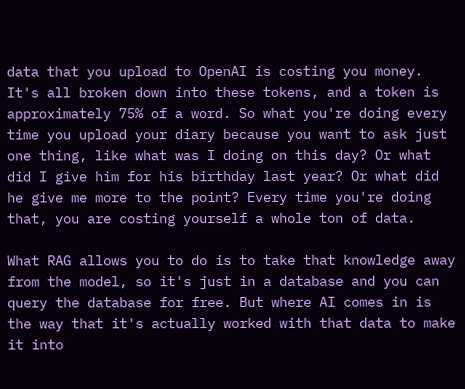data that you upload to OpenAI is costing you money. It's all broken down into these tokens, and a token is approximately 75% of a word. So what you're doing every time you upload your diary because you want to ask just one thing, like what was I doing on this day? Or what did I give him for his birthday last year? Or what did he give me more to the point? Every time you're doing that, you are costing yourself a whole ton of data.

What RAG allows you to do is to take that knowledge away from the model, so it's just in a database and you can query the database for free. But where AI comes in is the way that it's actually worked with that data to make it into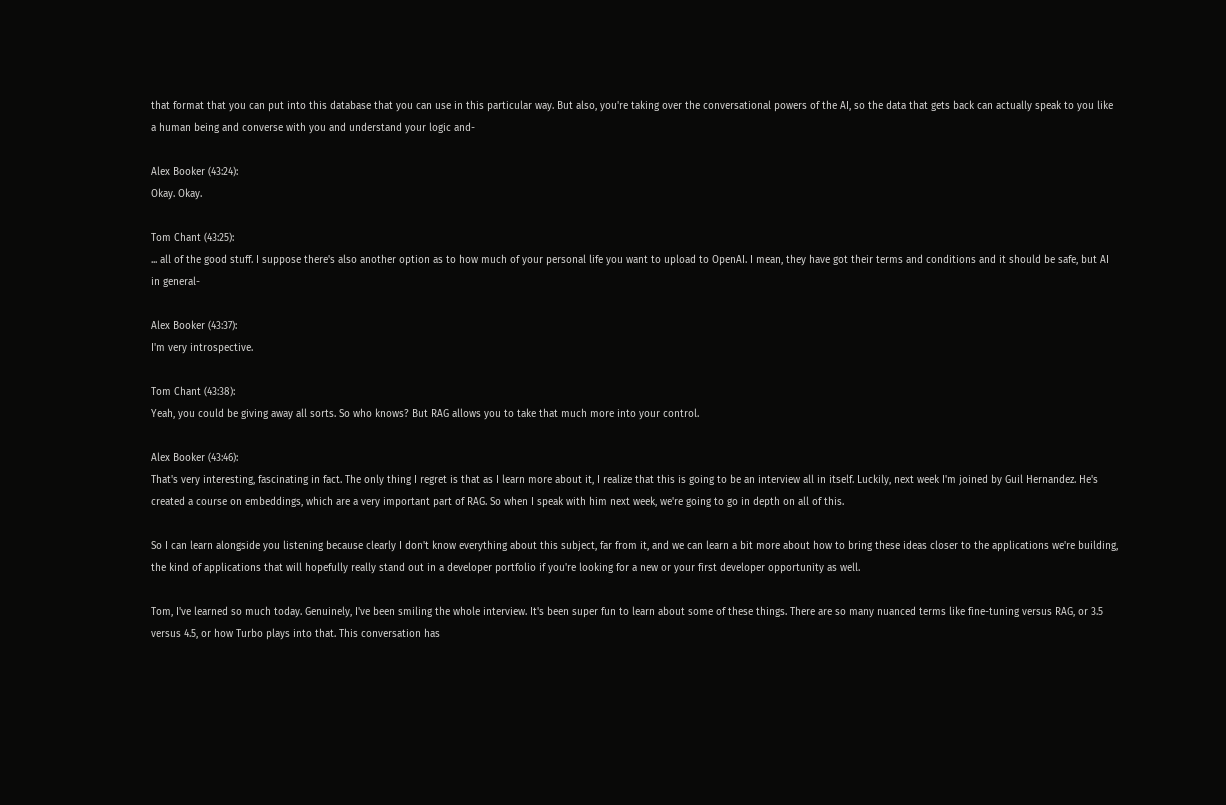that format that you can put into this database that you can use in this particular way. But also, you're taking over the conversational powers of the AI, so the data that gets back can actually speak to you like a human being and converse with you and understand your logic and-

Alex Booker (43:24):
Okay. Okay.

Tom Chant (43:25):
... all of the good stuff. I suppose there's also another option as to how much of your personal life you want to upload to OpenAI. I mean, they have got their terms and conditions and it should be safe, but AI in general-

Alex Booker (43:37):
I'm very introspective.

Tom Chant (43:38):
Yeah, you could be giving away all sorts. So who knows? But RAG allows you to take that much more into your control.

Alex Booker (43:46):
That's very interesting, fascinating in fact. The only thing I regret is that as I learn more about it, I realize that this is going to be an interview all in itself. Luckily, next week I'm joined by Guil Hernandez. He's created a course on embeddings, which are a very important part of RAG. So when I speak with him next week, we're going to go in depth on all of this.

So I can learn alongside you listening because clearly I don't know everything about this subject, far from it, and we can learn a bit more about how to bring these ideas closer to the applications we're building, the kind of applications that will hopefully really stand out in a developer portfolio if you're looking for a new or your first developer opportunity as well.

Tom, I've learned so much today. Genuinely, I've been smiling the whole interview. It's been super fun to learn about some of these things. There are so many nuanced terms like fine-tuning versus RAG, or 3.5 versus 4.5, or how Turbo plays into that. This conversation has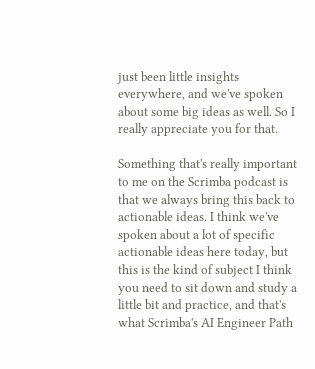just been little insights everywhere, and we've spoken about some big ideas as well. So I really appreciate you for that.

Something that's really important to me on the Scrimba podcast is that we always bring this back to actionable ideas. I think we've spoken about a lot of specific actionable ideas here today, but this is the kind of subject I think you need to sit down and study a little bit and practice, and that's what Scrimba's AI Engineer Path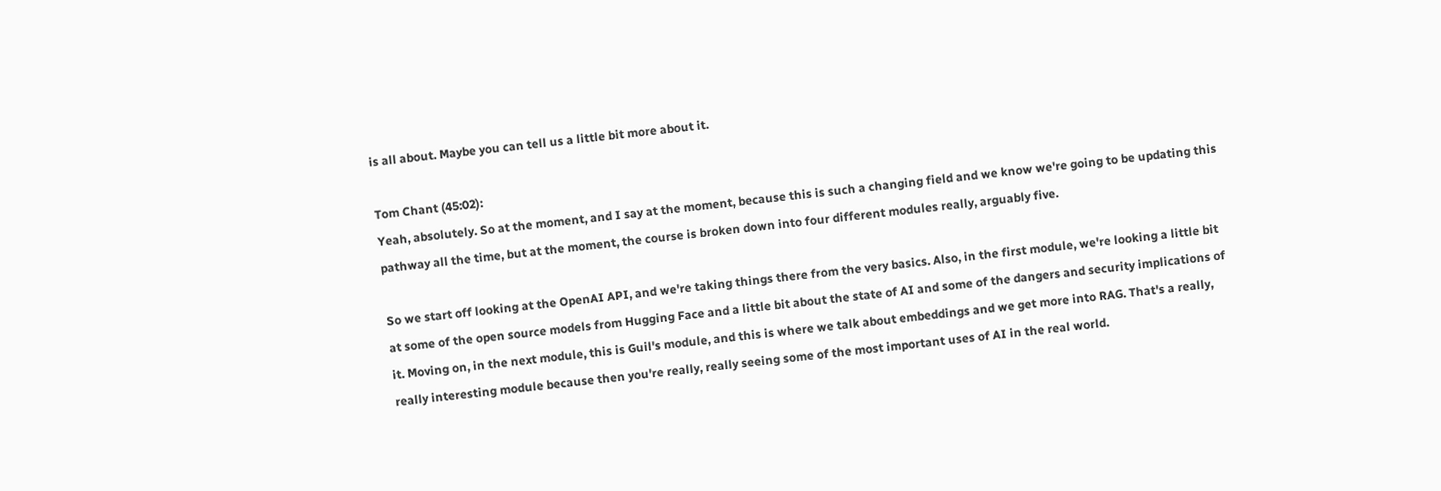is all about. Maybe you can tell us a little bit more about it.

Tom Chant (45:02):
Yeah, absolutely. So at the moment, and I say at the moment, because this is such a changing field and we know we're going to be updating this pathway all the time, but at the moment, the course is broken down into four different modules really, arguably five.

So we start off looking at the OpenAI API, and we're taking things there from the very basics. Also, in the first module, we're looking a little bit at some of the open source models from Hugging Face and a little bit about the state of AI and some of the dangers and security implications of it. Moving on, in the next module, this is Guil's module, and this is where we talk about embeddings and we get more into RAG. That's a really, really interesting module because then you're really, really seeing some of the most important uses of AI in the real world.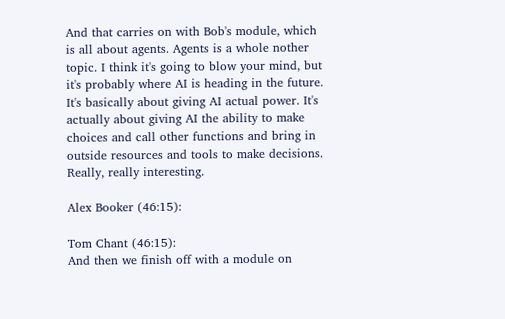And that carries on with Bob's module, which is all about agents. Agents is a whole nother topic. I think it's going to blow your mind, but it's probably where AI is heading in the future. It's basically about giving AI actual power. It's actually about giving AI the ability to make choices and call other functions and bring in outside resources and tools to make decisions. Really, really interesting.

Alex Booker (46:15):

Tom Chant (46:15):
And then we finish off with a module on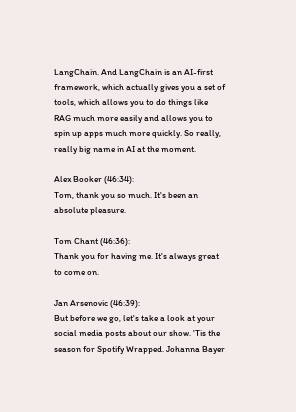LangChain. And LangChain is an AI-first framework, which actually gives you a set of tools, which allows you to do things like RAG much more easily and allows you to spin up apps much more quickly. So really, really big name in AI at the moment.

Alex Booker (46:34):
Tom, thank you so much. It's been an absolute pleasure.

Tom Chant (46:36):
Thank you for having me. It's always great to come on.

Jan Arsenovic (46:39):
But before we go, let's take a look at your social media posts about our show. 'Tis the season for Spotify Wrapped. Johanna Bayer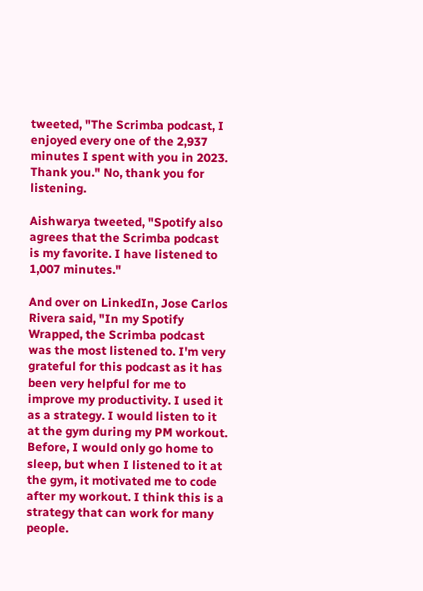tweeted, "The Scrimba podcast, I enjoyed every one of the 2,937 minutes I spent with you in 2023. Thank you." No, thank you for listening.

Aishwarya tweeted, "Spotify also agrees that the Scrimba podcast is my favorite. I have listened to 1,007 minutes."

And over on LinkedIn, Jose Carlos Rivera said, "In my Spotify Wrapped, the Scrimba podcast was the most listened to. I'm very grateful for this podcast as it has been very helpful for me to improve my productivity. I used it as a strategy. I would listen to it at the gym during my PM workout. Before, I would only go home to sleep, but when I listened to it at the gym, it motivated me to code after my workout. I think this is a strategy that can work for many people.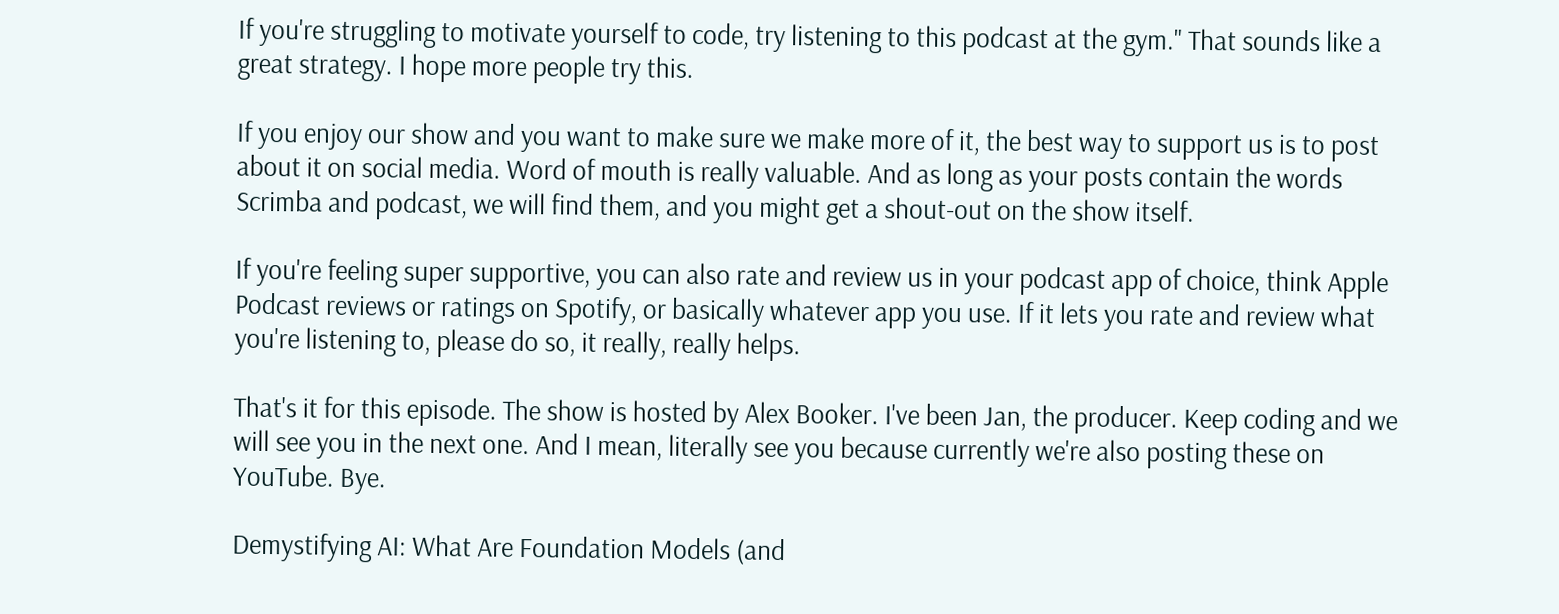If you're struggling to motivate yourself to code, try listening to this podcast at the gym." That sounds like a great strategy. I hope more people try this.

If you enjoy our show and you want to make sure we make more of it, the best way to support us is to post about it on social media. Word of mouth is really valuable. And as long as your posts contain the words Scrimba and podcast, we will find them, and you might get a shout-out on the show itself.

If you're feeling super supportive, you can also rate and review us in your podcast app of choice, think Apple Podcast reviews or ratings on Spotify, or basically whatever app you use. If it lets you rate and review what you're listening to, please do so, it really, really helps.

That's it for this episode. The show is hosted by Alex Booker. I've been Jan, the producer. Keep coding and we will see you in the next one. And I mean, literally see you because currently we're also posting these on YouTube. Bye.

Demystifying AI: What Are Foundation Models (and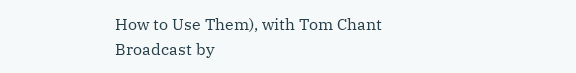How to Use Them), with Tom Chant
Broadcast by